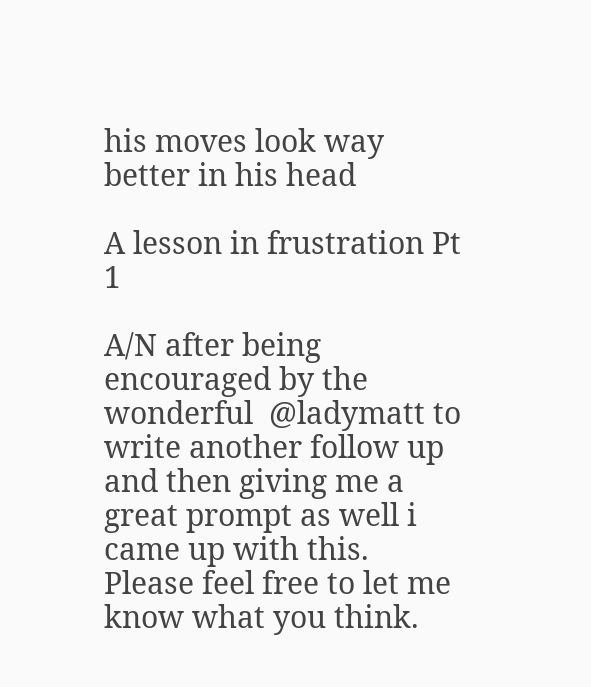his moves look way better in his head

A lesson in frustration Pt 1

A/N after being encouraged by the wonderful  @ladymatt to write another follow up and then giving me a great prompt as well i came up with this. Please feel free to let me know what you think.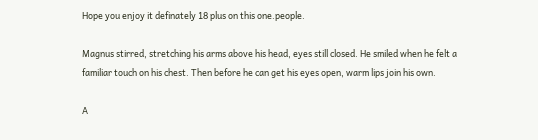Hope you enjoy it definately 18 plus on this one.people.

Magnus stirred, stretching his arms above his head, eyes still closed. He smiled when he felt a familiar touch on his chest. Then before he can get his eyes open, warm lips join his own.

A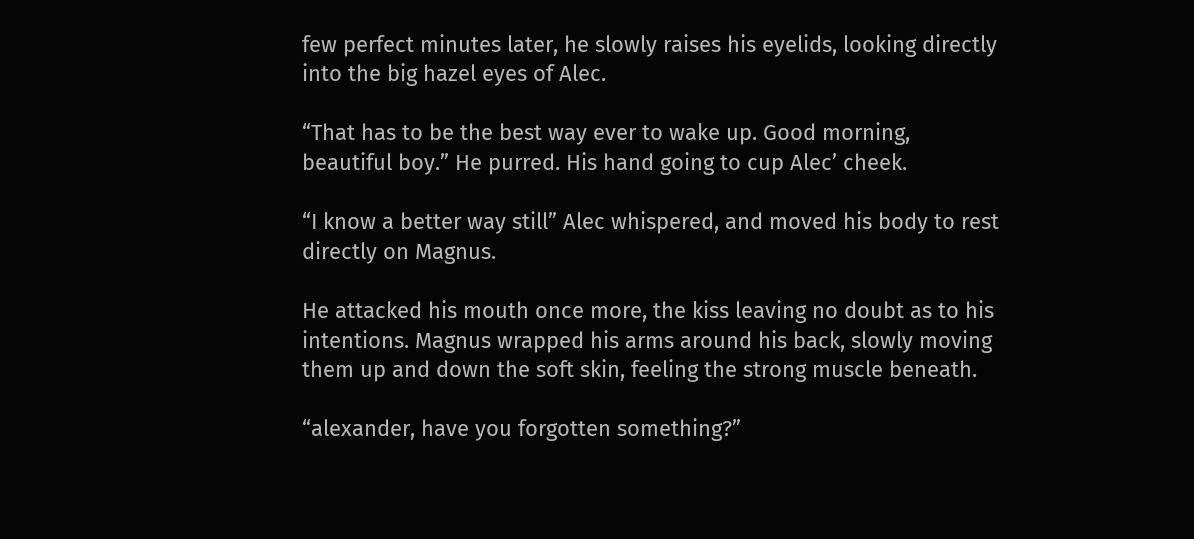few perfect minutes later, he slowly raises his eyelids, looking directly into the big hazel eyes of Alec.

“That has to be the best way ever to wake up. Good morning, beautiful boy.” He purred. His hand going to cup Alec’ cheek.

“I know a better way still” Alec whispered, and moved his body to rest directly on Magnus.

He attacked his mouth once more, the kiss leaving no doubt as to his intentions. Magnus wrapped his arms around his back, slowly moving them up and down the soft skin, feeling the strong muscle beneath.

“alexander, have you forgotten something?”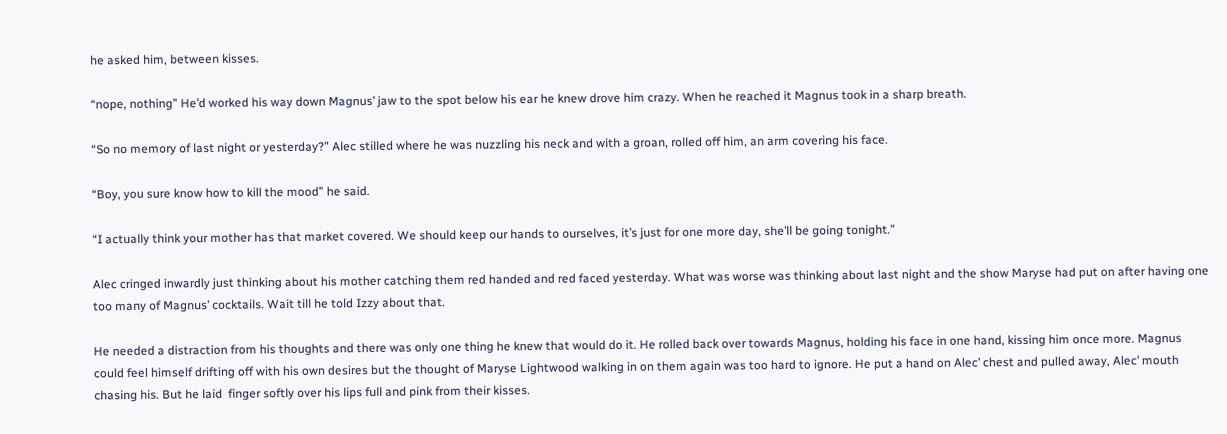he asked him, between kisses.

“nope, nothing” He’d worked his way down Magnus’ jaw to the spot below his ear he knew drove him crazy. When he reached it Magnus took in a sharp breath.

“So no memory of last night or yesterday?” Alec stilled where he was nuzzling his neck and with a groan, rolled off him, an arm covering his face.

“Boy, you sure know how to kill the mood” he said.

“I actually think your mother has that market covered. We should keep our hands to ourselves, it’s just for one more day, she’ll be going tonight.”

Alec cringed inwardly just thinking about his mother catching them red handed and red faced yesterday. What was worse was thinking about last night and the show Maryse had put on after having one too many of Magnus’ cocktails. Wait till he told Izzy about that.

He needed a distraction from his thoughts and there was only one thing he knew that would do it. He rolled back over towards Magnus, holding his face in one hand, kissing him once more. Magnus could feel himself drifting off with his own desires but the thought of Maryse Lightwood walking in on them again was too hard to ignore. He put a hand on Alec’ chest and pulled away, Alec’ mouth chasing his. But he laid  finger softly over his lips full and pink from their kisses.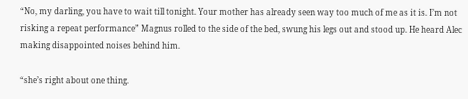“No, my darling, you have to wait till tonight. Your mother has already seen way too much of me as it is. I’m not risking a repeat performance” Magnus rolled to the side of the bed, swung his legs out and stood up. He heard Alec making disappointed noises behind him.

“she’s right about one thing.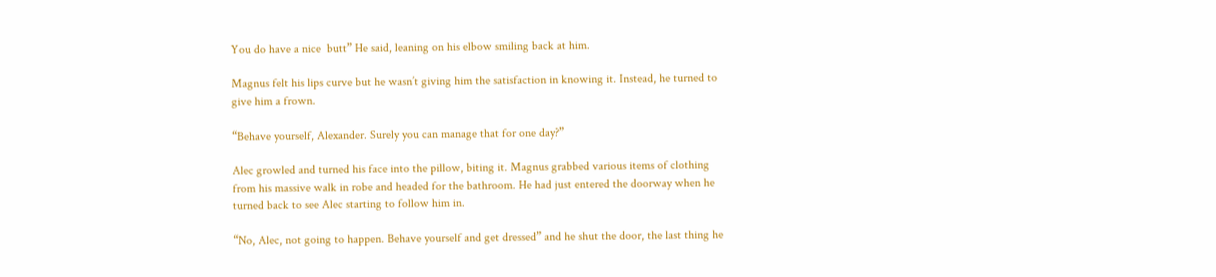You do have a nice  butt” He said, leaning on his elbow smiling back at him.

Magnus felt his lips curve but he wasn’t giving him the satisfaction in knowing it. Instead, he turned to give him a frown.

“Behave yourself, Alexander. Surely you can manage that for one day?”

Alec growled and turned his face into the pillow, biting it. Magnus grabbed various items of clothing from his massive walk in robe and headed for the bathroom. He had just entered the doorway when he turned back to see Alec starting to follow him in.

“No, Alec, not going to happen. Behave yourself and get dressed” and he shut the door, the last thing he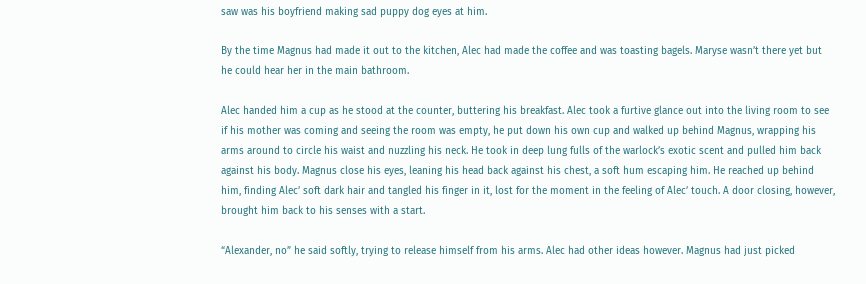saw was his boyfriend making sad puppy dog eyes at him.

By the time Magnus had made it out to the kitchen, Alec had made the coffee and was toasting bagels. Maryse wasn’t there yet but he could hear her in the main bathroom.

Alec handed him a cup as he stood at the counter, buttering his breakfast. Alec took a furtive glance out into the living room to see if his mother was coming and seeing the room was empty, he put down his own cup and walked up behind Magnus, wrapping his arms around to circle his waist and nuzzling his neck. He took in deep lung fulls of the warlock’s exotic scent and pulled him back against his body. Magnus close his eyes, leaning his head back against his chest, a soft hum escaping him. He reached up behind him, finding Alec’ soft dark hair and tangled his finger in it, lost for the moment in the feeling of Alec’ touch. A door closing, however, brought him back to his senses with a start.

“Alexander, no” he said softly, trying to release himself from his arms. Alec had other ideas however. Magnus had just picked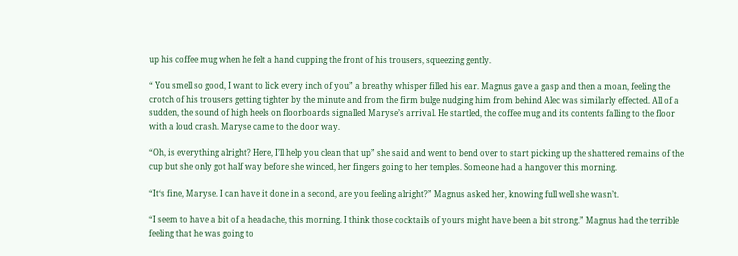up his coffee mug when he felt a hand cupping the front of his trousers, squeezing gently.

“ You smell so good, I want to lick every inch of you” a breathy whisper filled his ear. Magnus gave a gasp and then a moan, feeling the crotch of his trousers getting tighter by the minute and from the firm bulge nudging him from behind Alec was similarly effected. All of a sudden, the sound of high heels on floorboards signalled Maryse’s arrival. He startled, the coffee mug and its contents falling to the floor with a loud crash. Maryse came to the door way.

“Oh, is everything alright? Here, I’ll help you clean that up” she said and went to bend over to start picking up the shattered remains of the cup but she only got half way before she winced, her fingers going to her temples. Someone had a hangover this morning.

“It‘s fine, Maryse. I can have it done in a second, are you feeling alright?” Magnus asked her, knowing full well she wasn’t.

“I seem to have a bit of a headache, this morning. I think those cocktails of yours might have been a bit strong.” Magnus had the terrible feeling that he was going to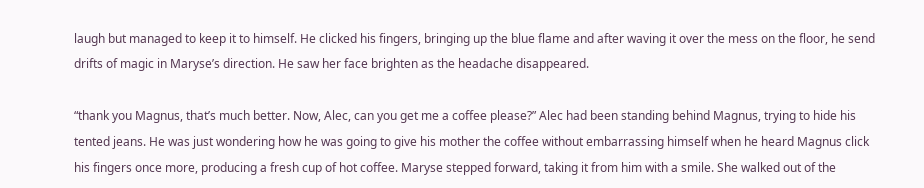laugh but managed to keep it to himself. He clicked his fingers, bringing up the blue flame and after waving it over the mess on the floor, he send drifts of magic in Maryse’s direction. He saw her face brighten as the headache disappeared.

“thank you Magnus, that’s much better. Now, Alec, can you get me a coffee please?” Alec had been standing behind Magnus, trying to hide his tented jeans. He was just wondering how he was going to give his mother the coffee without embarrassing himself when he heard Magnus click his fingers once more, producing a fresh cup of hot coffee. Maryse stepped forward, taking it from him with a smile. She walked out of the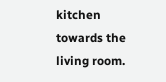kitchen towards the living room.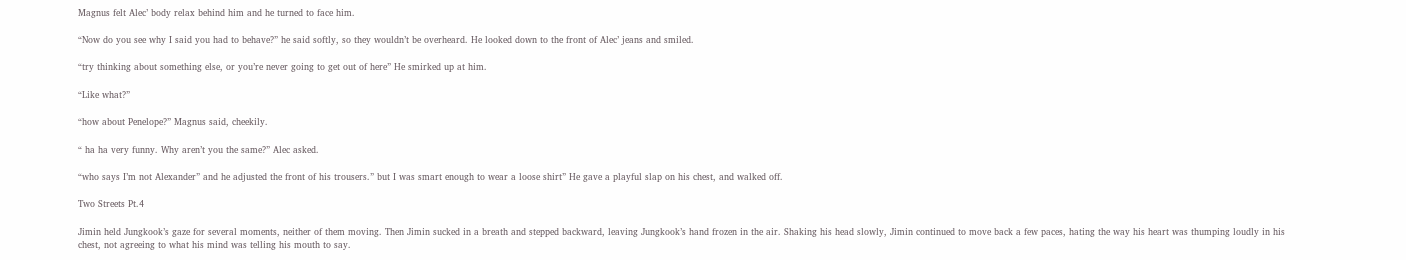Magnus felt Alec’ body relax behind him and he turned to face him.

“Now do you see why I said you had to behave?” he said softly, so they wouldn’t be overheard. He looked down to the front of Alec’ jeans and smiled.

“try thinking about something else, or you’re never going to get out of here” He smirked up at him.

“Like what?”

“how about Penelope?” Magnus said, cheekily.

“ ha ha very funny. Why aren’t you the same?” Alec asked.

“who says I’m not Alexander” and he adjusted the front of his trousers.” but I was smart enough to wear a loose shirt” He gave a playful slap on his chest, and walked off.

Two Streets Pt.4

Jimin held Jungkook’s gaze for several moments, neither of them moving. Then Jimin sucked in a breath and stepped backward, leaving Jungkook’s hand frozen in the air. Shaking his head slowly, Jimin continued to move back a few paces, hating the way his heart was thumping loudly in his chest, not agreeing to what his mind was telling his mouth to say.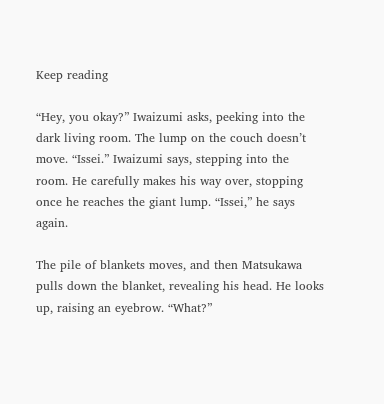Keep reading

“Hey, you okay?” Iwaizumi asks, peeking into the dark living room. The lump on the couch doesn’t move. “Issei.” Iwaizumi says, stepping into the room. He carefully makes his way over, stopping once he reaches the giant lump. “Issei,” he says again.

The pile of blankets moves, and then Matsukawa pulls down the blanket, revealing his head. He looks up, raising an eyebrow. “What?”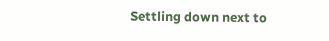Settling down next to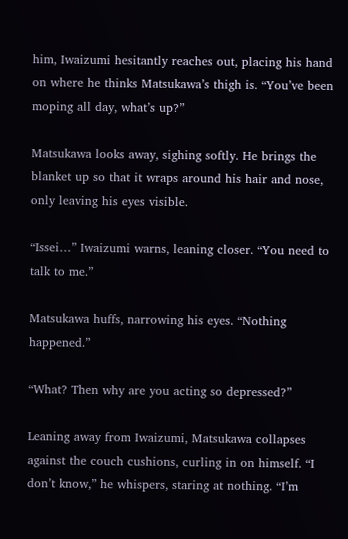him, Iwaizumi hesitantly reaches out, placing his hand on where he thinks Matsukawa’s thigh is. “You’ve been moping all day, what’s up?”

Matsukawa looks away, sighing softly. He brings the blanket up so that it wraps around his hair and nose, only leaving his eyes visible.

“Issei…” Iwaizumi warns, leaning closer. “You need to talk to me.”

Matsukawa huffs, narrowing his eyes. “Nothing happened.”

“What? Then why are you acting so depressed?”

Leaning away from Iwaizumi, Matsukawa collapses against the couch cushions, curling in on himself. “I don’t know,” he whispers, staring at nothing. “I’m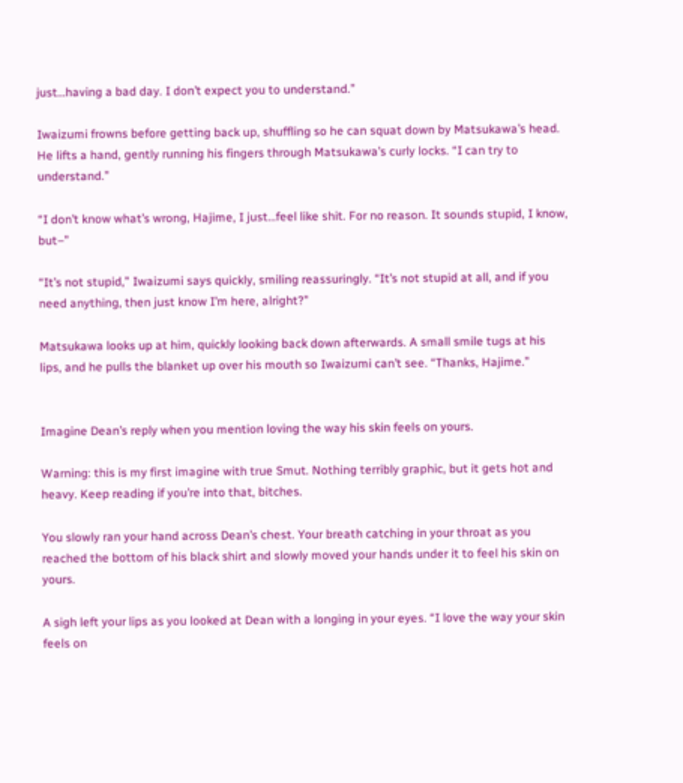just…having a bad day. I don’t expect you to understand.”

Iwaizumi frowns before getting back up, shuffling so he can squat down by Matsukawa’s head. He lifts a hand, gently running his fingers through Matsukawa’s curly locks. “I can try to understand.”

“I don’t know what’s wrong, Hajime, I just…feel like shit. For no reason. It sounds stupid, I know, but–”

“It’s not stupid,” Iwaizumi says quickly, smiling reassuringly. “It’s not stupid at all, and if you need anything, then just know I’m here, alright?”

Matsukawa looks up at him, quickly looking back down afterwards. A small smile tugs at his lips, and he pulls the blanket up over his mouth so Iwaizumi can’t see. “Thanks, Hajime.”


Imagine Dean’s reply when you mention loving the way his skin feels on yours.

Warning: this is my first imagine with true Smut. Nothing terribly graphic, but it gets hot and heavy. Keep reading if you’re into that, bitches.

You slowly ran your hand across Dean’s chest. Your breath catching in your throat as you reached the bottom of his black shirt and slowly moved your hands under it to feel his skin on yours.

A sigh left your lips as you looked at Dean with a longing in your eyes. “I love the way your skin feels on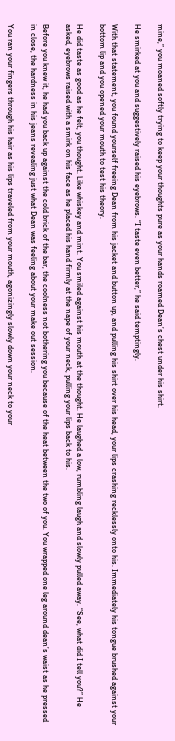mine,” you moaned softly trying to keep your thoughts pure as your hands roamed Dean’s chest under his shirt.

He smirked at you and suggestively raised his eyebrows. “I taste even better,” he said temptingly.

With that statement, you found yourself freeing Dean from his jacket and button up, and pulling his shirt over his head, your lips crashing recklessly onto his. Immediately his tongue brushed against your bottom lip and you opened your mouth to test his theory.

He did taste as good as he felt, you thought. Like whiskey and mint. You smiled against his mouth at the thought. He laughed a low, rumbling laugh and slowly pulled away. “See, what did I tell you?” He asked, eyebrows raised with a smirk on his face as he placed his hand firmly at the nape of your neck, pulling your lips back to his.

Before you knew it, he had you back up against the cold brick of the bar, the coolness not bothering you because of the heat between the two of you. You wrapped one leg around dean’s waist as he pressed in close, the hardness in his jeans revealing just what Dean was feeling about your make out session.

You ran your fingers through his hair as his lips traveled from your mouth, agonizingly slowly down your neck to your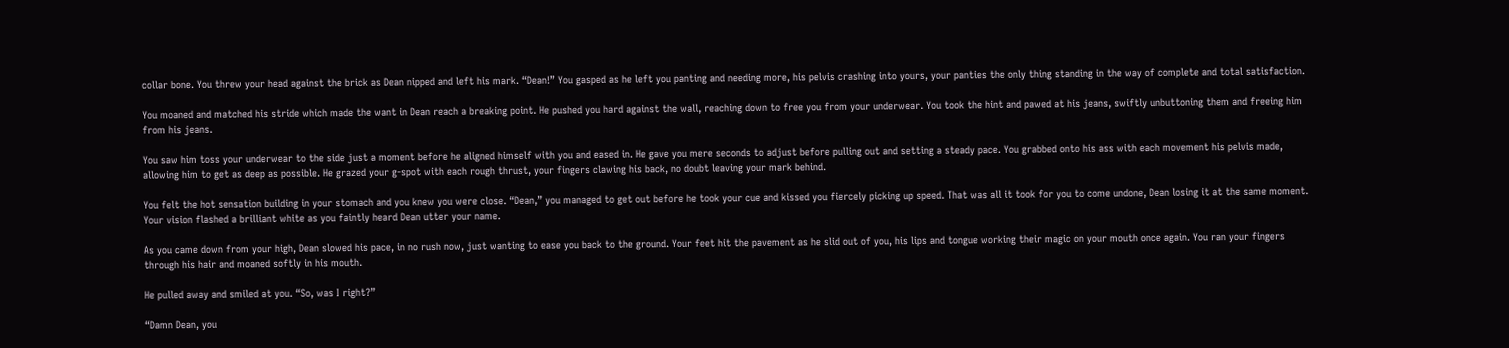collar bone. You threw your head against the brick as Dean nipped and left his mark. “Dean!” You gasped as he left you panting and needing more, his pelvis crashing into yours, your panties the only thing standing in the way of complete and total satisfaction.

You moaned and matched his stride which made the want in Dean reach a breaking point. He pushed you hard against the wall, reaching down to free you from your underwear. You took the hint and pawed at his jeans, swiftly unbuttoning them and freeing him from his jeans.

You saw him toss your underwear to the side just a moment before he aligned himself with you and eased in. He gave you mere seconds to adjust before pulling out and setting a steady pace. You grabbed onto his ass with each movement his pelvis made, allowing him to get as deep as possible. He grazed your g-spot with each rough thrust, your fingers clawing his back, no doubt leaving your mark behind.

You felt the hot sensation building in your stomach and you knew you were close. “Dean,” you managed to get out before he took your cue and kissed you fiercely picking up speed. That was all it took for you to come undone, Dean losing it at the same moment. Your vision flashed a brilliant white as you faintly heard Dean utter your name.

As you came down from your high, Dean slowed his pace, in no rush now, just wanting to ease you back to the ground. Your feet hit the pavement as he slid out of you, his lips and tongue working their magic on your mouth once again. You ran your fingers through his hair and moaned softly in his mouth.

He pulled away and smiled at you. “So, was I right?”

“Damn Dean, you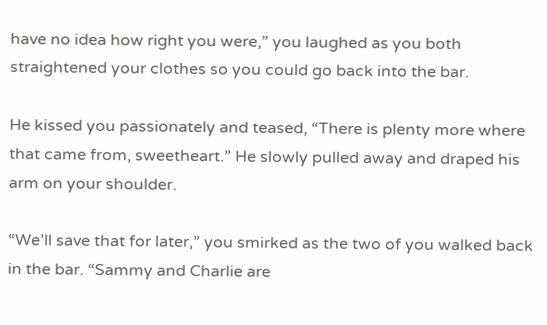have no idea how right you were,” you laughed as you both straightened your clothes so you could go back into the bar.

He kissed you passionately and teased, “There is plenty more where that came from, sweetheart.” He slowly pulled away and draped his arm on your shoulder.

“We’ll save that for later,” you smirked as the two of you walked back in the bar. “Sammy and Charlie are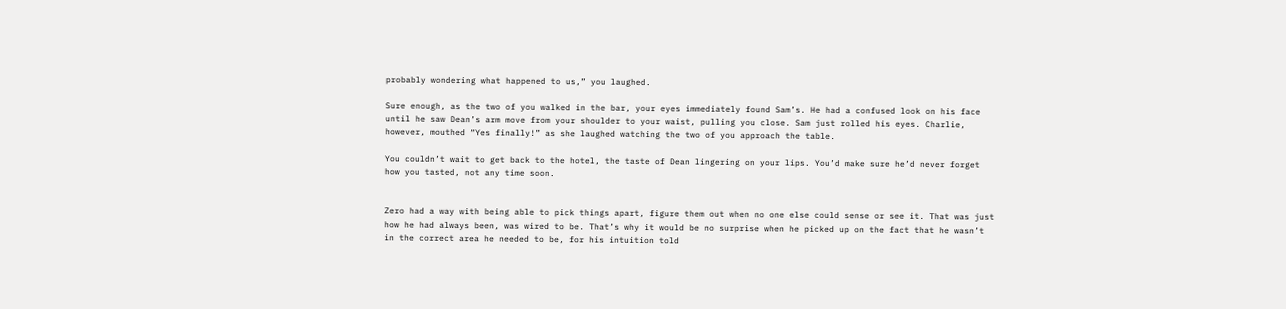probably wondering what happened to us,” you laughed.

Sure enough, as the two of you walked in the bar, your eyes immediately found Sam’s. He had a confused look on his face until he saw Dean’s arm move from your shoulder to your waist, pulling you close. Sam just rolled his eyes. Charlie, however, mouthed “Yes finally!” as she laughed watching the two of you approach the table.

You couldn’t wait to get back to the hotel, the taste of Dean lingering on your lips. You’d make sure he’d never forget how you tasted, not any time soon.


Zero had a way with being able to pick things apart, figure them out when no one else could sense or see it. That was just how he had always been, was wired to be. That’s why it would be no surprise when he picked up on the fact that he wasn’t in the correct area he needed to be, for his intuition told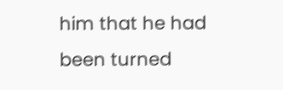him that he had been turned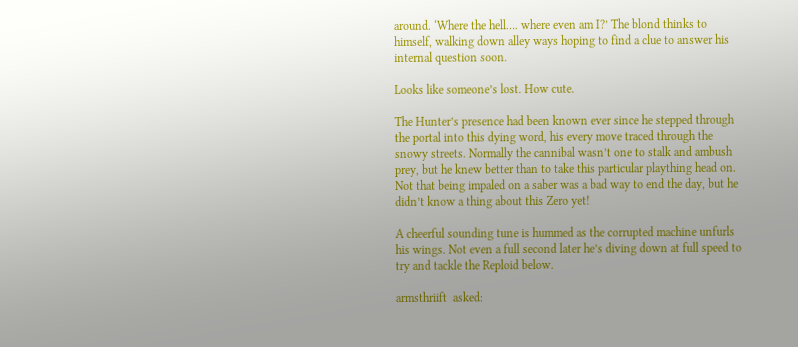around. ‘Where the hell…. where even am I?’ The blond thinks to himself, walking down alley ways hoping to find a clue to answer his internal question soon.

Looks like someone’s lost. How cute.

The Hunter’s presence had been known ever since he stepped through the portal into this dying word, his every move traced through the snowy streets. Normally the cannibal wasn’t one to stalk and ambush prey, but he knew better than to take this particular plaything head on. Not that being impaled on a saber was a bad way to end the day, but he didn’t know a thing about this Zero yet!

A cheerful sounding tune is hummed as the corrupted machine unfurls his wings. Not even a full second later he’s diving down at full speed to try and tackle the Reploid below.

armsthriift  asked: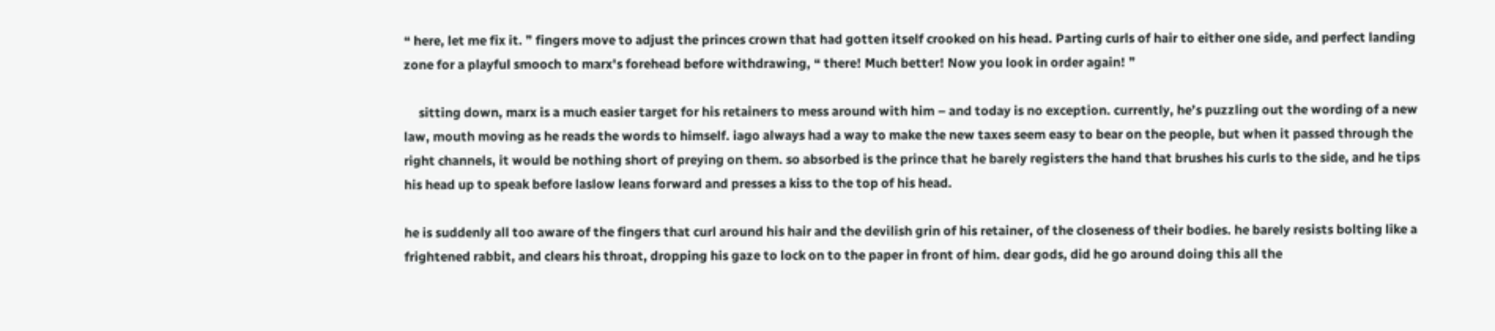❝ here, let me fix it. ❞ fingers move to adjust the princes crown that had gotten itself crooked on his head. Parting curls of hair to either one side, and perfect landing zone for a playful smooch to marx's forehead before withdrawing, ❝ there! Much better! Now you look in order again! ❞

     sitting down, marx is a much easier target for his retainers to mess around with him – and today is no exception. currently, he’s puzzling out the wording of a new law, mouth moving as he reads the words to himself. iago always had a way to make the new taxes seem easy to bear on the people, but when it passed through the right channels, it would be nothing short of preying on them. so absorbed is the prince that he barely registers the hand that brushes his curls to the side, and he tips his head up to speak before laslow leans forward and presses a kiss to the top of his head.

he is suddenly all too aware of the fingers that curl around his hair and the devilish grin of his retainer, of the closeness of their bodies. he barely resists bolting like a frightened rabbit, and clears his throat, dropping his gaze to lock on to the paper in front of him. dear gods, did he go around doing this all the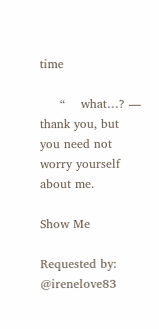time

     “    what…? — thank you, but you need not worry yourself about me.

Show Me

Requested by: @irenelove83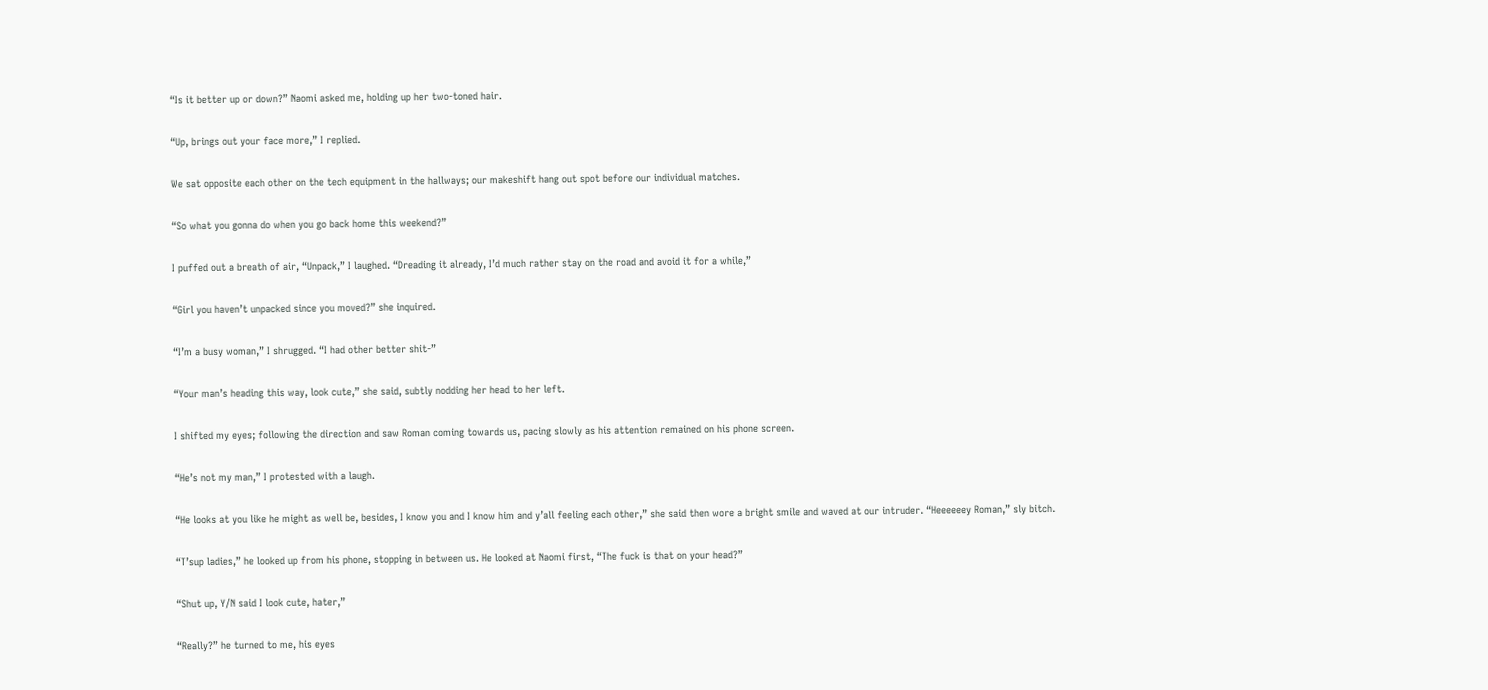“Is it better up or down?” Naomi asked me, holding up her two-toned hair.

“Up, brings out your face more,” I replied.

We sat opposite each other on the tech equipment in the hallways; our makeshift hang out spot before our individual matches.

“So what you gonna do when you go back home this weekend?”

I puffed out a breath of air, “Unpack,” I laughed. “Dreading it already, I’d much rather stay on the road and avoid it for a while,”

“Girl you haven’t unpacked since you moved?” she inquired.

“I’m a busy woman,” I shrugged. “I had other better shit-”

“Your man’s heading this way, look cute,” she said, subtly nodding her head to her left.

I shifted my eyes; following the direction and saw Roman coming towards us, pacing slowly as his attention remained on his phone screen.

“He’s not my man,” I protested with a laugh.

“He looks at you like he might as well be, besides, I know you and I know him and y’all feeling each other,” she said then wore a bright smile and waved at our intruder. “Heeeeeey Roman,” sly bitch.

“T’sup ladies,” he looked up from his phone, stopping in between us. He looked at Naomi first, “The fuck is that on your head?”

“Shut up, Y/N said I look cute, hater,”

“Really?” he turned to me, his eyes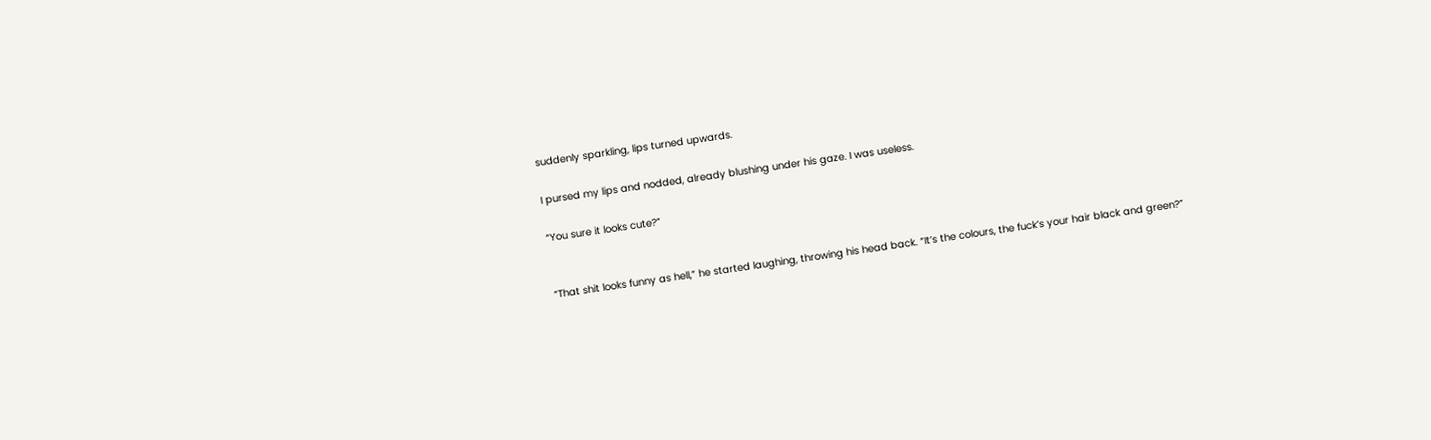suddenly sparkling, lips turned upwards.

I pursed my lips and nodded, already blushing under his gaze. I was useless.

“You sure it looks cute?”


“That shit looks funny as hell,” he started laughing, throwing his head back. “It’s the colours, the fuck’s your hair black and green?”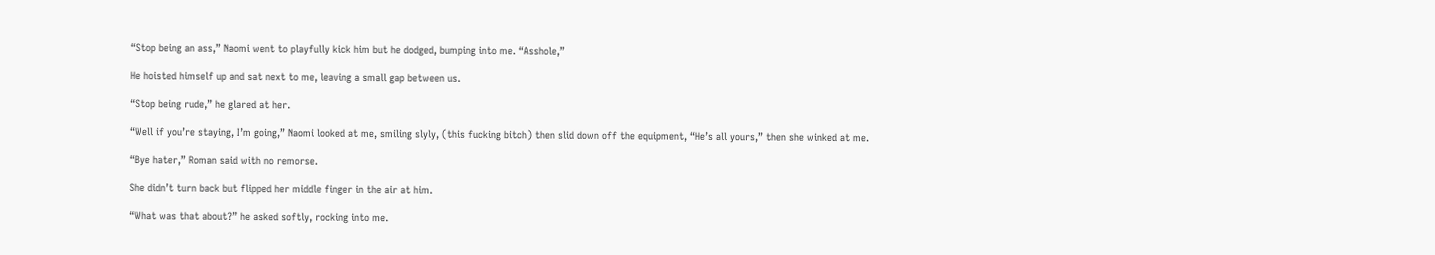“Stop being an ass,” Naomi went to playfully kick him but he dodged, bumping into me. “Asshole,”

He hoisted himself up and sat next to me, leaving a small gap between us.

“Stop being rude,” he glared at her.

“Well if you’re staying, I’m going,” Naomi looked at me, smiling slyly, (this fucking bitch) then slid down off the equipment, “He’s all yours,” then she winked at me.

“Bye hater,” Roman said with no remorse.

She didn’t turn back but flipped her middle finger in the air at him.

“What was that about?” he asked softly, rocking into me.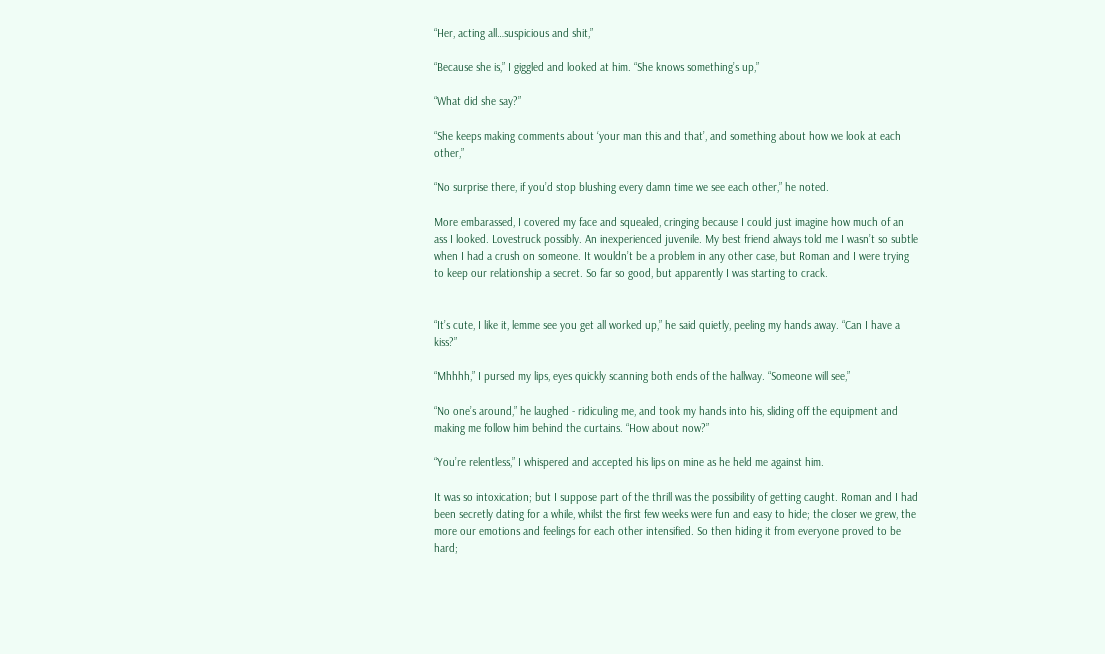“Her, acting all…suspicious and shit,”

“Because she is,” I giggled and looked at him. “She knows something’s up,”

“What did she say?”

“She keeps making comments about ‘your man this and that’, and something about how we look at each other,”

“No surprise there, if you’d stop blushing every damn time we see each other,” he noted.

More embarassed, I covered my face and squealed, cringing because I could just imagine how much of an ass I looked. Lovestruck possibly. An inexperienced juvenile. My best friend always told me I wasn’t so subtle when I had a crush on someone. It wouldn’t be a problem in any other case, but Roman and I were trying to keep our relationship a secret. So far so good, but apparently I was starting to crack.


“It’s cute, I like it, lemme see you get all worked up,” he said quietly, peeling my hands away. “Can I have a kiss?”

“Mhhhh,” I pursed my lips, eyes quickly scanning both ends of the hallway. “Someone will see,”

“No one’s around,” he laughed - ridiculing me, and took my hands into his, sliding off the equipment and making me follow him behind the curtains. “How about now?”

“You’re relentless,” I whispered and accepted his lips on mine as he held me against him.

It was so intoxication; but I suppose part of the thrill was the possibility of getting caught. Roman and I had been secretly dating for a while, whilst the first few weeks were fun and easy to hide; the closer we grew, the more our emotions and feelings for each other intensified. So then hiding it from everyone proved to be hard;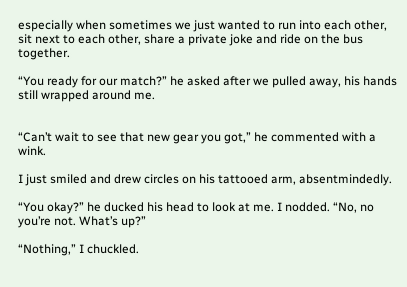especially when sometimes we just wanted to run into each other, sit next to each other, share a private joke and ride on the bus together.

“You ready for our match?” he asked after we pulled away, his hands still wrapped around me.


“Can’t wait to see that new gear you got,” he commented with a wink.

I just smiled and drew circles on his tattooed arm, absentmindedly.

“You okay?” he ducked his head to look at me. I nodded. “No, no you’re not. What’s up?”

“Nothing,” I chuckled.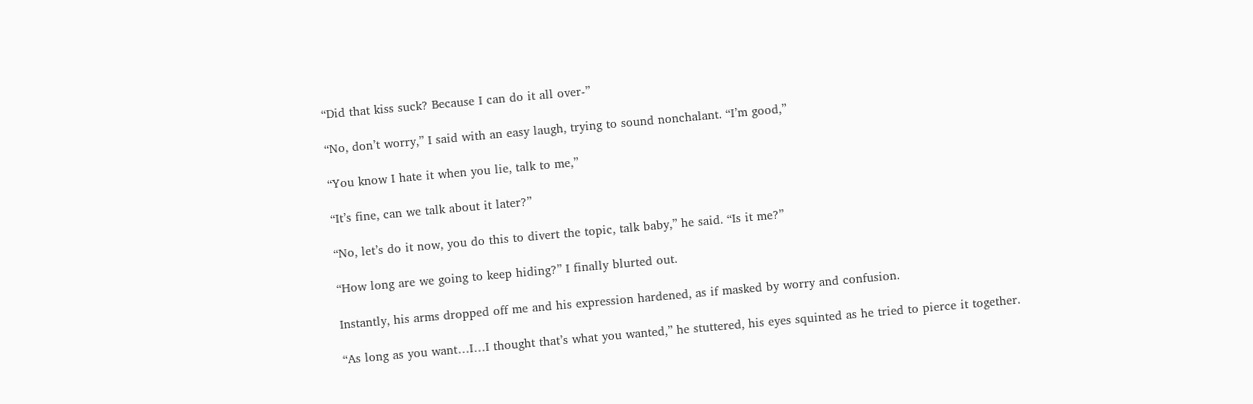“Did that kiss suck? Because I can do it all over-”

“No, don’t worry,” I said with an easy laugh, trying to sound nonchalant. “I’m good,”

“You know I hate it when you lie, talk to me,”

“It’s fine, can we talk about it later?”

“No, let’s do it now, you do this to divert the topic, talk baby,” he said. “Is it me?”

“How long are we going to keep hiding?” I finally blurted out.

Instantly, his arms dropped off me and his expression hardened, as if masked by worry and confusion.

“As long as you want…I…I thought that’s what you wanted,” he stuttered, his eyes squinted as he tried to pierce it together.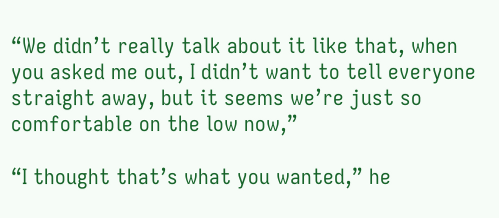“We didn’t really talk about it like that, when you asked me out, I didn’t want to tell everyone straight away, but it seems we’re just so comfortable on the low now,”

“I thought that’s what you wanted,” he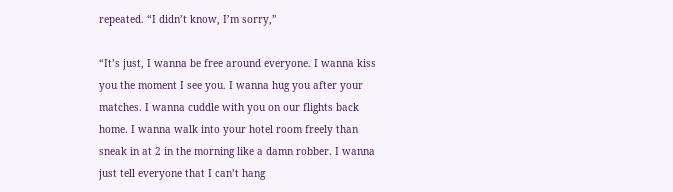repeated. “I didn’t know, I’m sorry,”

“It’s just, I wanna be free around everyone. I wanna kiss you the moment I see you. I wanna hug you after your matches. I wanna cuddle with you on our flights back home. I wanna walk into your hotel room freely than sneak in at 2 in the morning like a damn robber. I wanna just tell everyone that I can’t hang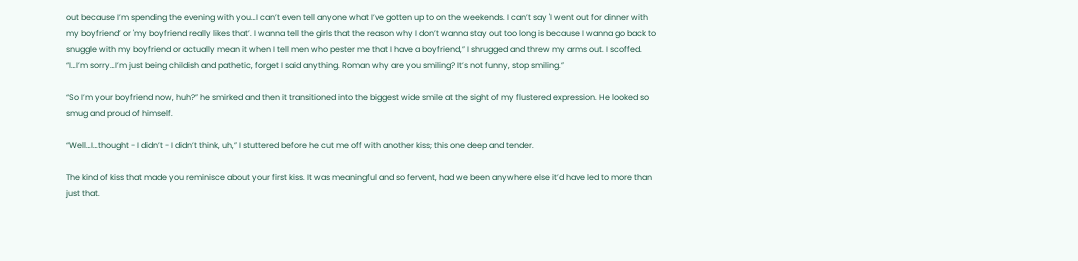out because I’m spending the evening with you…I can’t even tell anyone what I’ve gotten up to on the weekends. I can’t say 'I went out for dinner with my boyfriend’ or 'my boyfriend really likes that’. I wanna tell the girls that the reason why I don’t wanna stay out too long is because I wanna go back to snuggle with my boyfriend or actually mean it when I tell men who pester me that I have a boyfriend,” I shrugged and threw my arms out. I scoffed. “I…I’m sorry…I’m just being childish and pathetic, forget I said anything. Roman why are you smiling? It’s not funny, stop smiling.”

“So I’m your boyfriend now, huh?” he smirked and then it transitioned into the biggest wide smile at the sight of my flustered expression. He looked so smug and proud of himself.

“Well…I…thought - I didn’t - I didn’t think, uh,” I stuttered before he cut me off with another kiss; this one deep and tender.

The kind of kiss that made you reminisce about your first kiss. It was meaningful and so fervent, had we been anywhere else it’d have led to more than just that.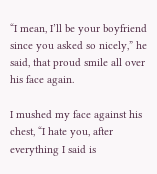“I mean, I’ll be your boyfriend since you asked so nicely,” he said, that proud smile all over his face again.

I mushed my face against his chest, “I hate you, after everything I said is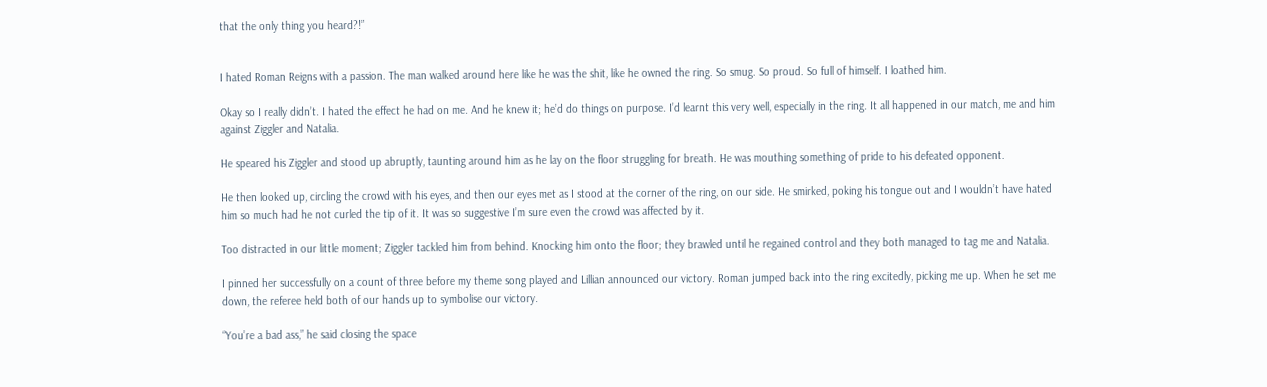that the only thing you heard?!”


I hated Roman Reigns with a passion. The man walked around here like he was the shit, like he owned the ring. So smug. So proud. So full of himself. I loathed him.

Okay so I really didn’t. I hated the effect he had on me. And he knew it; he’d do things on purpose. I’d learnt this very well, especially in the ring. It all happened in our match, me and him against Ziggler and Natalia.

He speared his Ziggler and stood up abruptly, taunting around him as he lay on the floor struggling for breath. He was mouthing something of pride to his defeated opponent.

He then looked up, circling the crowd with his eyes, and then our eyes met as I stood at the corner of the ring, on our side. He smirked, poking his tongue out and I wouldn’t have hated him so much had he not curled the tip of it. It was so suggestive I’m sure even the crowd was affected by it.

Too distracted in our little moment; Ziggler tackled him from behind. Knocking him onto the floor; they brawled until he regained control and they both managed to tag me and Natalia.

I pinned her successfully on a count of three before my theme song played and Lillian announced our victory. Roman jumped back into the ring excitedly, picking me up. When he set me down, the referee held both of our hands up to symbolise our victory.

“You’re a bad ass,” he said closing the space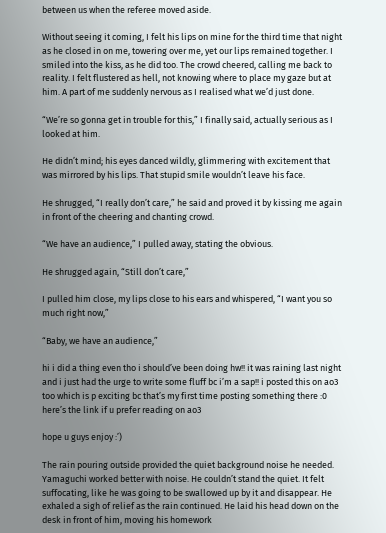between us when the referee moved aside.

Without seeing it coming, I felt his lips on mine for the third time that night as he closed in on me, towering over me, yet our lips remained together. I smiled into the kiss, as he did too. The crowd cheered, calling me back to reality. I felt flustered as hell, not knowing where to place my gaze but at him. A part of me suddenly nervous as I realised what we’d just done.

“We’re so gonna get in trouble for this,” I finally said, actually serious as I looked at him.

He didn’t mind; his eyes danced wildly, glimmering with excitement that was mirrored by his lips. That stupid smile wouldn’t leave his face.

He shrugged, “I really don’t care,” he said and proved it by kissing me again in front of the cheering and chanting crowd.

“We have an audience,” I pulled away, stating the obvious.

He shrugged again, “Still don’t care,”

I pulled him close, my lips close to his ears and whispered, “I want you so much right now,”

“Baby, we have an audience,”

hi i did a thing even tho i should’ve been doing hw!! it was raining last night and i just had the urge to write some fluff bc i’m a sap!! i posted this on ao3 too which is p exciting bc that’s my first time posting something there :0 here’s the link if u prefer reading on ao3

hope u guys enjoy :’)

The rain pouring outside provided the quiet background noise he needed. Yamaguchi worked better with noise. He couldn’t stand the quiet. It felt suffocating, like he was going to be swallowed up by it and disappear. He exhaled a sigh of relief as the rain continued. He laid his head down on the desk in front of him, moving his homework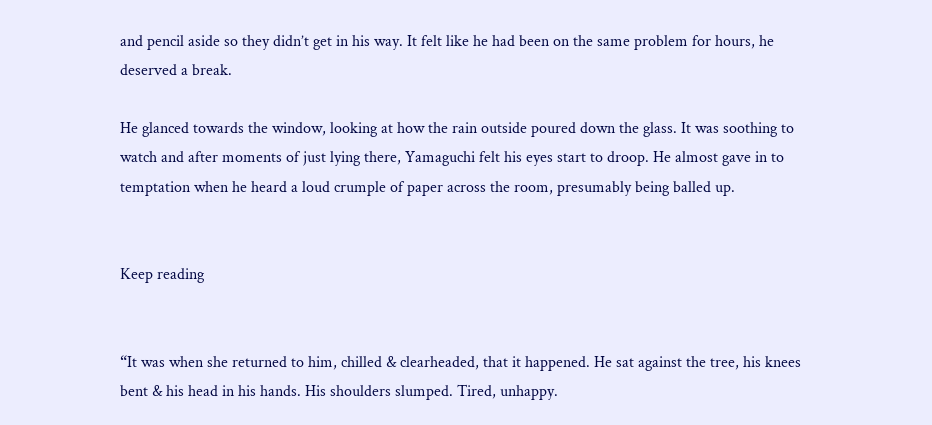and pencil aside so they didn’t get in his way. It felt like he had been on the same problem for hours, he deserved a break.

He glanced towards the window, looking at how the rain outside poured down the glass. It was soothing to watch and after moments of just lying there, Yamaguchi felt his eyes start to droop. He almost gave in to temptation when he heard a loud crumple of paper across the room, presumably being balled up.


Keep reading


“It was when she returned to him, chilled & clearheaded, that it happened. He sat against the tree, his knees bent & his head in his hands. His shoulders slumped. Tired, unhappy.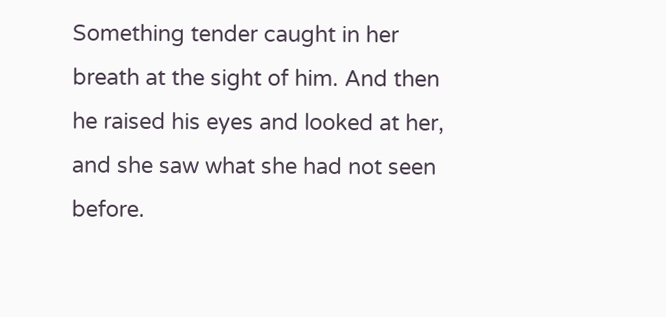Something tender caught in her breath at the sight of him. And then he raised his eyes and looked at her, and she saw what she had not seen before.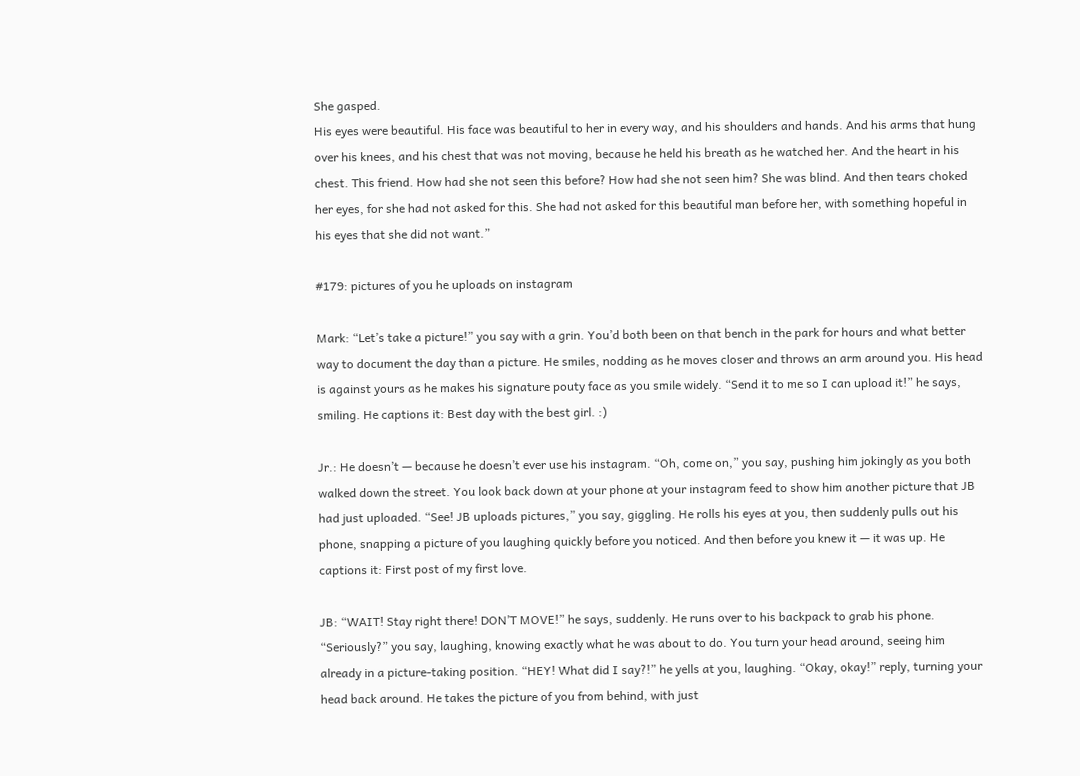She gasped.
His eyes were beautiful. His face was beautiful to her in every way, and his shoulders and hands. And his arms that hung over his knees, and his chest that was not moving, because he held his breath as he watched her. And the heart in his chest. This friend. How had she not seen this before? How had she not seen him? She was blind. And then tears choked her eyes, for she had not asked for this. She had not asked for this beautiful man before her, with something hopeful in his eyes that she did not want.”

#179: pictures of you he uploads on instagram

Mark: “Let’s take a picture!” you say with a grin. You’d both been on that bench in the park for hours and what better way to document the day than a picture. He smiles, nodding as he moves closer and throws an arm around you. His head is against yours as he makes his signature pouty face as you smile widely. “Send it to me so I can upload it!” he says, smiling. He captions it: Best day with the best girl. :)

Jr.: He doesn’t — because he doesn’t ever use his instagram. “Oh, come on,” you say, pushing him jokingly as you both walked down the street. You look back down at your phone at your instagram feed to show him another picture that JB had just uploaded. “See! JB uploads pictures,” you say, giggling. He rolls his eyes at you, then suddenly pulls out his phone, snapping a picture of you laughing quickly before you noticed. And then before you knew it — it was up. He captions it: First post of my first love.

JB: “WAIT! Stay right there! DON’T MOVE!” he says, suddenly. He runs over to his backpack to grab his phone. “Seriously?” you say, laughing, knowing exactly what he was about to do. You turn your head around, seeing him already in a picture-taking position. “HEY! What did I say?!” he yells at you, laughing. “Okay, okay!” reply, turning your head back around. He takes the picture of you from behind, with just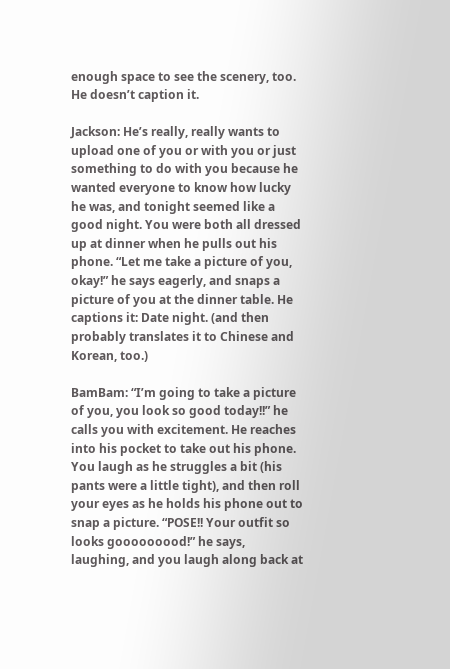enough space to see the scenery, too. He doesn’t caption it.

Jackson: He’s really, really wants to upload one of you or with you or just something to do with you because he wanted everyone to know how lucky he was, and tonight seemed like a good night. You were both all dressed up at dinner when he pulls out his phone. “Let me take a picture of you, okay!” he says eagerly, and snaps a picture of you at the dinner table. He captions it: Date night. (and then probably translates it to Chinese and Korean, too.)

BamBam: “I’m going to take a picture of you, you look so good today!!” he calls you with excitement. He reaches into his pocket to take out his phone. You laugh as he struggles a bit (his pants were a little tight), and then roll your eyes as he holds his phone out to snap a picture. “POSE!! Your outfit so looks gooooooood!” he says, laughing, and you laugh along back at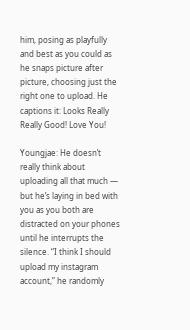him, posing as playfully and best as you could as he snaps picture after picture, choosing just the right one to upload. He captions it: Looks Really Really Good! Love You!

Youngjae: He doesn’t really think about uploading all that much — but he’s laying in bed with you as you both are distracted on your phones until he interrupts the silence. “I think I should upload my instagram account,” he randomly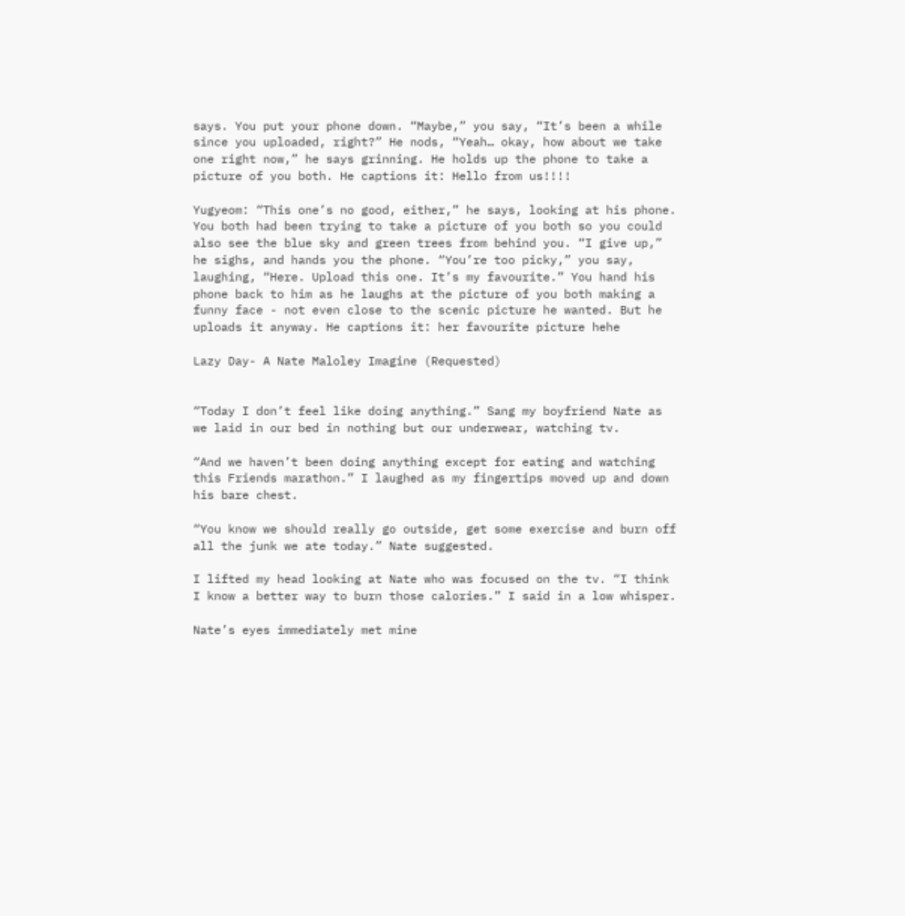says. You put your phone down. “Maybe,” you say, “It’s been a while since you uploaded, right?” He nods, “Yeah… okay, how about we take one right now,” he says grinning. He holds up the phone to take a picture of you both. He captions it: Hello from us!!!!

Yugyeom: “This one’s no good, either,” he says, looking at his phone. You both had been trying to take a picture of you both so you could also see the blue sky and green trees from behind you. “I give up,” he sighs, and hands you the phone. “You’re too picky,” you say, laughing, “Here. Upload this one. It’s my favourite.” You hand his phone back to him as he laughs at the picture of you both making a funny face - not even close to the scenic picture he wanted. But he uploads it anyway. He captions it: her favourite picture hehe

Lazy Day- A Nate Maloley Imagine (Requested)


“Today I don’t feel like doing anything.” Sang my boyfriend Nate as we laid in our bed in nothing but our underwear, watching tv.

“And we haven’t been doing anything except for eating and watching this Friends marathon.” I laughed as my fingertips moved up and down his bare chest.

“You know we should really go outside, get some exercise and burn off all the junk we ate today.” Nate suggested.

I lifted my head looking at Nate who was focused on the tv. “I think I know a better way to burn those calories.” I said in a low whisper.

Nate’s eyes immediately met mine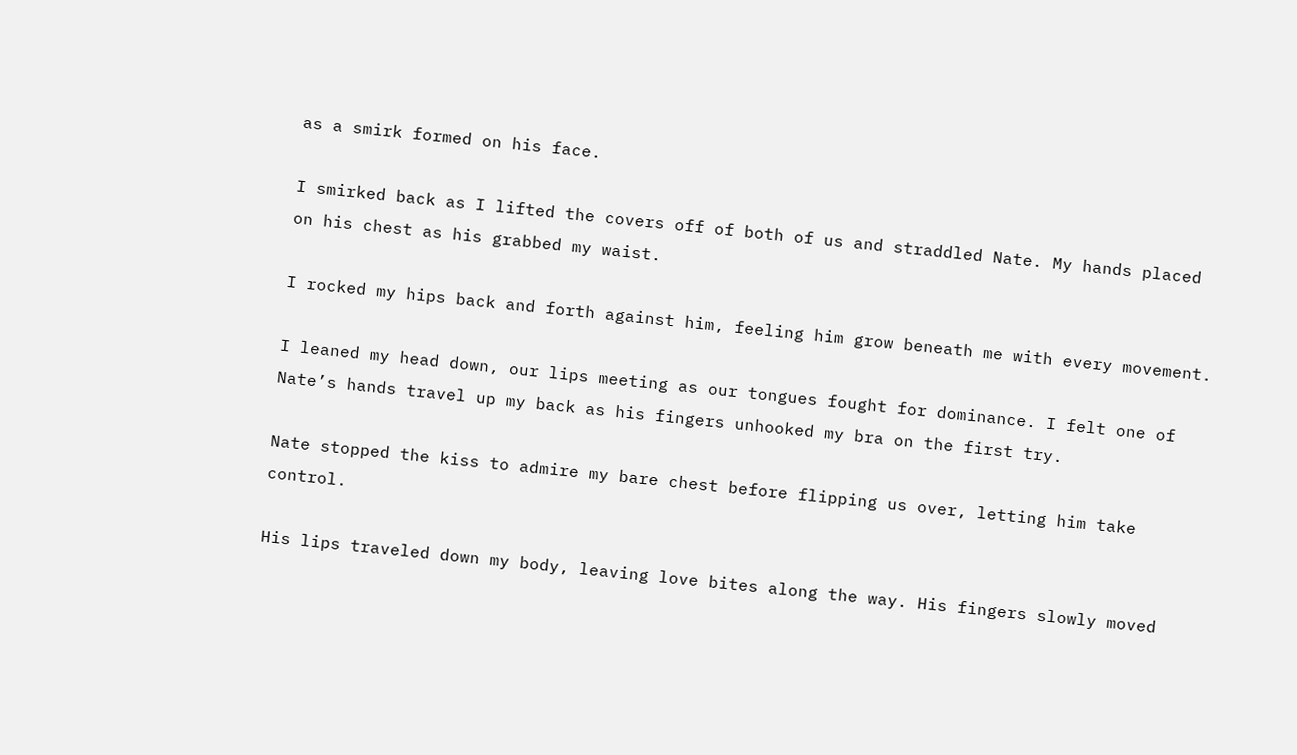as a smirk formed on his face.

I smirked back as I lifted the covers off of both of us and straddled Nate. My hands placed on his chest as his grabbed my waist.

I rocked my hips back and forth against him, feeling him grow beneath me with every movement.

I leaned my head down, our lips meeting as our tongues fought for dominance. I felt one of Nate’s hands travel up my back as his fingers unhooked my bra on the first try.

Nate stopped the kiss to admire my bare chest before flipping us over, letting him take control.

His lips traveled down my body, leaving love bites along the way. His fingers slowly moved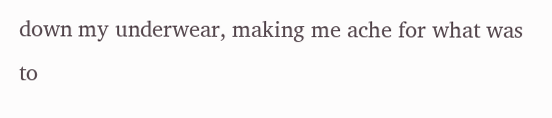down my underwear, making me ache for what was to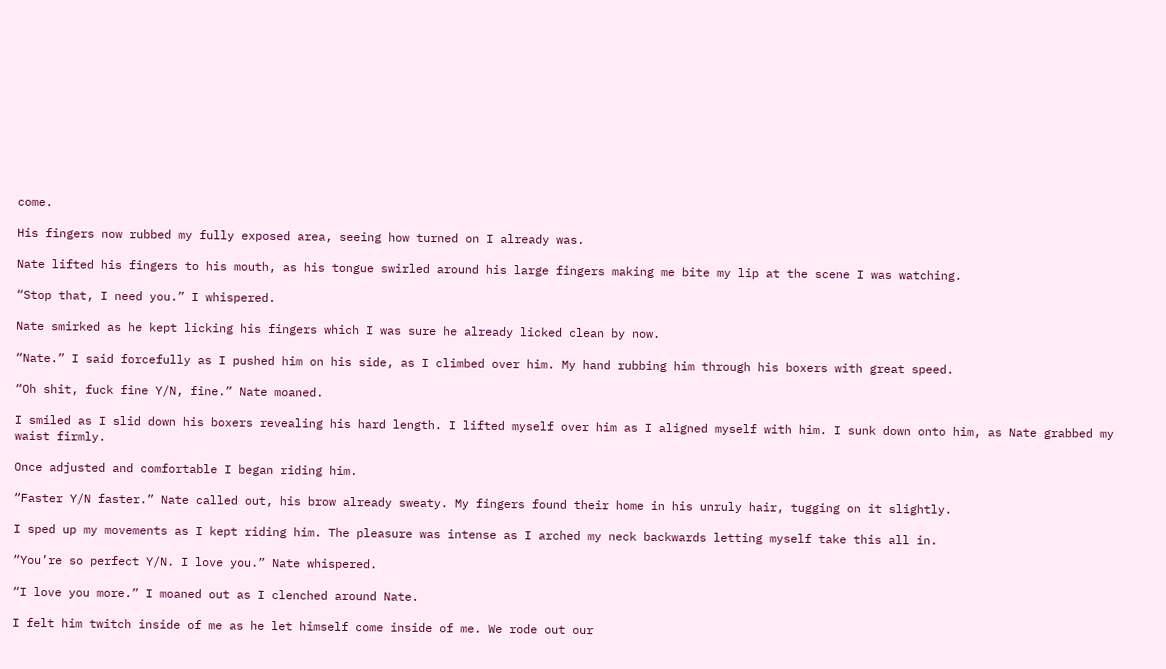come.

His fingers now rubbed my fully exposed area, seeing how turned on I already was.

Nate lifted his fingers to his mouth, as his tongue swirled around his large fingers making me bite my lip at the scene I was watching.

“Stop that, I need you.” I whispered.

Nate smirked as he kept licking his fingers which I was sure he already licked clean by now.

“Nate.” I said forcefully as I pushed him on his side, as I climbed over him. My hand rubbing him through his boxers with great speed.

“Oh shit, fuck fine Y/N, fine.” Nate moaned.

I smiled as I slid down his boxers revealing his hard length. I lifted myself over him as I aligned myself with him. I sunk down onto him, as Nate grabbed my waist firmly.

Once adjusted and comfortable I began riding him.

“Faster Y/N faster.” Nate called out, his brow already sweaty. My fingers found their home in his unruly hair, tugging on it slightly.

I sped up my movements as I kept riding him. The pleasure was intense as I arched my neck backwards letting myself take this all in.

“You’re so perfect Y/N. I love you.” Nate whispered.

“I love you more.” I moaned out as I clenched around Nate.

I felt him twitch inside of me as he let himself come inside of me. We rode out our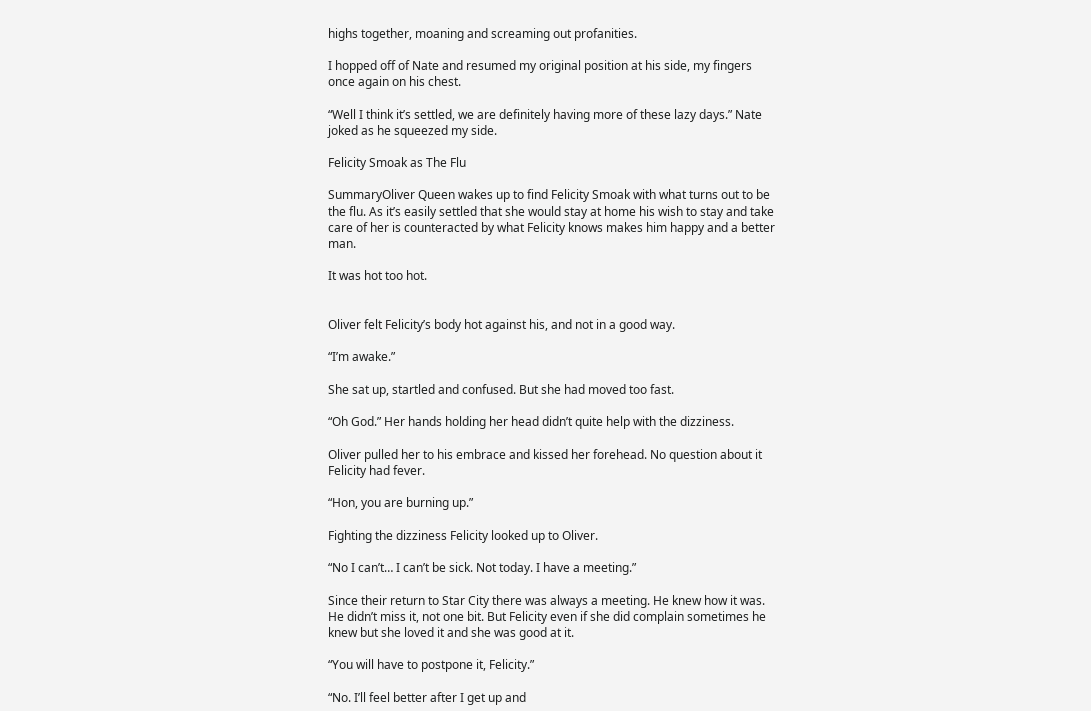highs together, moaning and screaming out profanities.

I hopped off of Nate and resumed my original position at his side, my fingers once again on his chest.

“Well I think it’s settled, we are definitely having more of these lazy days.” Nate joked as he squeezed my side.

Felicity Smoak as The Flu

SummaryOliver Queen wakes up to find Felicity Smoak with what turns out to be the flu. As it’s easily settled that she would stay at home his wish to stay and take care of her is counteracted by what Felicity knows makes him happy and a better man.

It was hot too hot.


Oliver felt Felicity’s body hot against his, and not in a good way.

“I’m awake.”

She sat up, startled and confused. But she had moved too fast.

“Oh God.” Her hands holding her head didn’t quite help with the dizziness.

Oliver pulled her to his embrace and kissed her forehead. No question about it Felicity had fever.

“Hon, you are burning up.”

Fighting the dizziness Felicity looked up to Oliver.

“No I can’t… I can’t be sick. Not today. I have a meeting.”

Since their return to Star City there was always a meeting. He knew how it was. He didn’t miss it, not one bit. But Felicity even if she did complain sometimes he knew but she loved it and she was good at it.

“You will have to postpone it, Felicity.”

“No. I’ll feel better after I get up and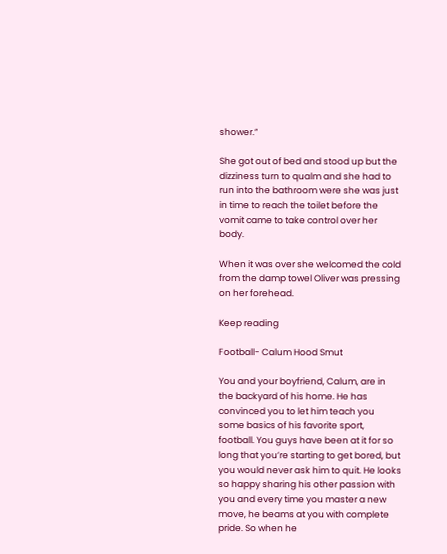shower.”

She got out of bed and stood up but the dizziness turn to qualm and she had to run into the bathroom were she was just in time to reach the toilet before the vomit came to take control over her body.

When it was over she welcomed the cold from the damp towel Oliver was pressing on her forehead.

Keep reading

Football- Calum Hood Smut

You and your boyfriend, Calum, are in the backyard of his home. He has convinced you to let him teach you some basics of his favorite sport, football. You guys have been at it for so long that you’re starting to get bored, but you would never ask him to quit. He looks so happy sharing his other passion with you and every time you master a new move, he beams at you with complete pride. So when he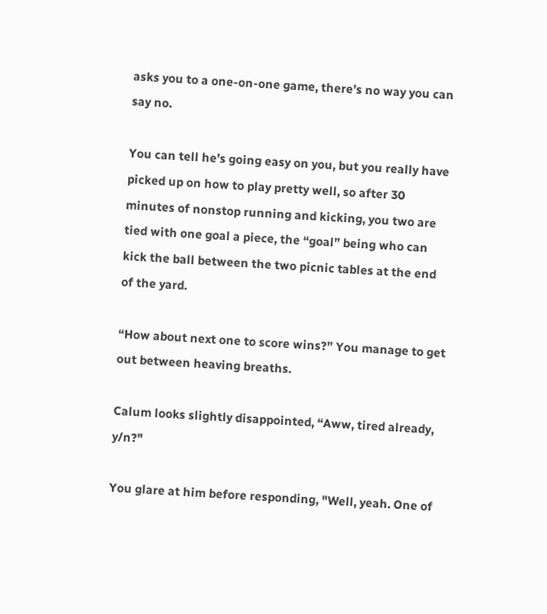asks you to a one-on-one game, there’s no way you can say no.

You can tell he’s going easy on you, but you really have picked up on how to play pretty well, so after 30 minutes of nonstop running and kicking, you two are tied with one goal a piece, the “goal” being who can kick the ball between the two picnic tables at the end of the yard.

“How about next one to score wins?” You manage to get out between heaving breaths.

Calum looks slightly disappointed, “Aww, tired already, y/n?"

You glare at him before responding, "Well, yeah. One of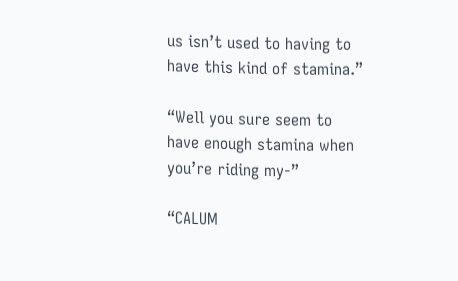us isn’t used to having to have this kind of stamina.”

“Well you sure seem to have enough stamina when you’re riding my-”

“CALUM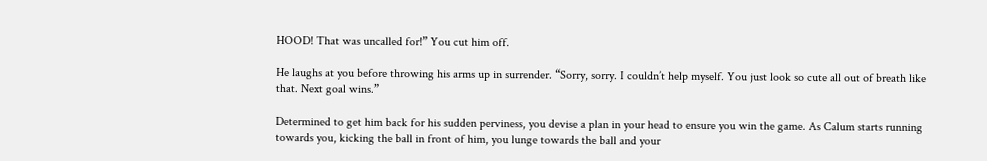HOOD! That was uncalled for!” You cut him off.

He laughs at you before throwing his arms up in surrender. “Sorry, sorry. I couldn’t help myself. You just look so cute all out of breath like that. Next goal wins.”

Determined to get him back for his sudden perviness, you devise a plan in your head to ensure you win the game. As Calum starts running towards you, kicking the ball in front of him, you lunge towards the ball and your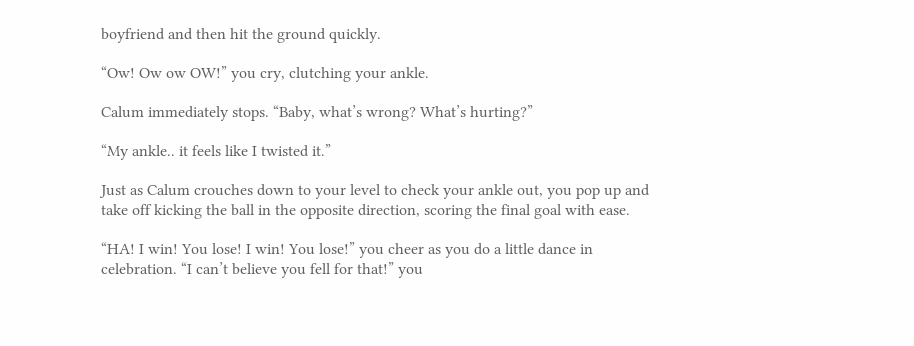boyfriend and then hit the ground quickly.

“Ow! Ow ow OW!” you cry, clutching your ankle.

Calum immediately stops. “Baby, what’s wrong? What’s hurting?”

“My ankle.. it feels like I twisted it.”

Just as Calum crouches down to your level to check your ankle out, you pop up and take off kicking the ball in the opposite direction, scoring the final goal with ease.

“HA! I win! You lose! I win! You lose!” you cheer as you do a little dance in celebration. “I can’t believe you fell for that!” you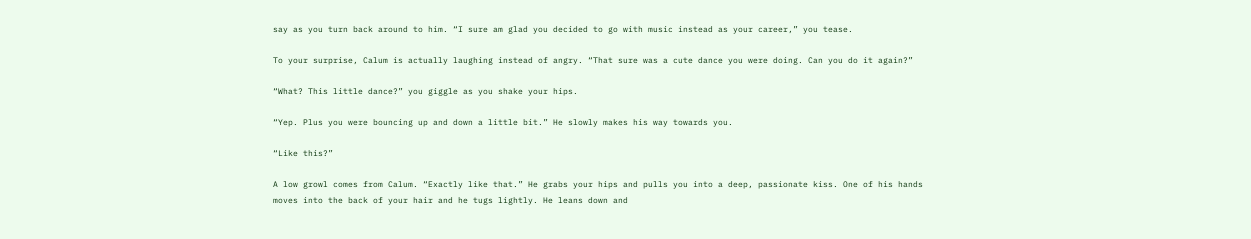say as you turn back around to him. “I sure am glad you decided to go with music instead as your career,” you tease.

To your surprise, Calum is actually laughing instead of angry. “That sure was a cute dance you were doing. Can you do it again?”

“What? This little dance?” you giggle as you shake your hips.

“Yep. Plus you were bouncing up and down a little bit.” He slowly makes his way towards you.

“Like this?”

A low growl comes from Calum. “Exactly like that.” He grabs your hips and pulls you into a deep, passionate kiss. One of his hands moves into the back of your hair and he tugs lightly. He leans down and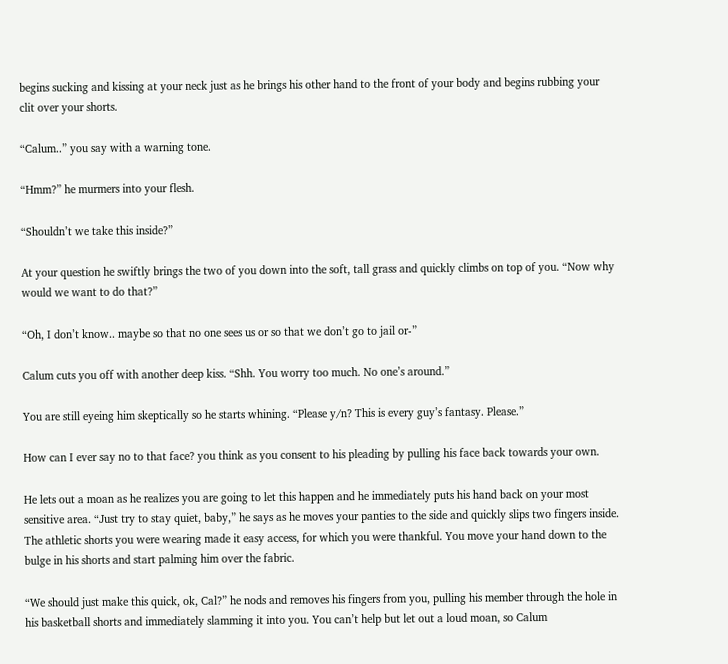begins sucking and kissing at your neck just as he brings his other hand to the front of your body and begins rubbing your clit over your shorts.

“Calum..” you say with a warning tone.

“Hmm?” he murmers into your flesh.

“Shouldn’t we take this inside?”

At your question he swiftly brings the two of you down into the soft, tall grass and quickly climbs on top of you. “Now why would we want to do that?”

“Oh, I don’t know.. maybe so that no one sees us or so that we don’t go to jail or-”

Calum cuts you off with another deep kiss. “Shh. You worry too much. No one’s around.”

You are still eyeing him skeptically so he starts whining. “Please y/n? This is every guy’s fantasy. Please.”

How can I ever say no to that face? you think as you consent to his pleading by pulling his face back towards your own.

He lets out a moan as he realizes you are going to let this happen and he immediately puts his hand back on your most sensitive area. “Just try to stay quiet, baby,” he says as he moves your panties to the side and quickly slips two fingers inside. The athletic shorts you were wearing made it easy access, for which you were thankful. You move your hand down to the bulge in his shorts and start palming him over the fabric.

“We should just make this quick, ok, Cal?” he nods and removes his fingers from you, pulling his member through the hole in his basketball shorts and immediately slamming it into you. You can’t help but let out a loud moan, so Calum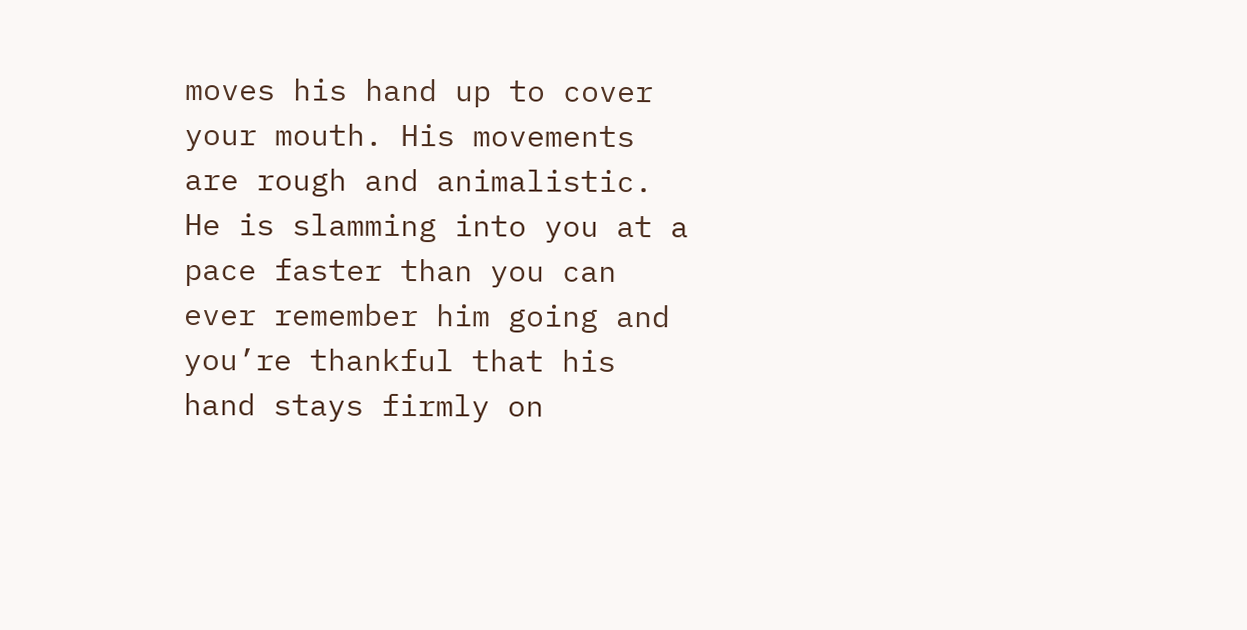moves his hand up to cover your mouth. His movements are rough and animalistic. He is slamming into you at a pace faster than you can ever remember him going and you’re thankful that his hand stays firmly on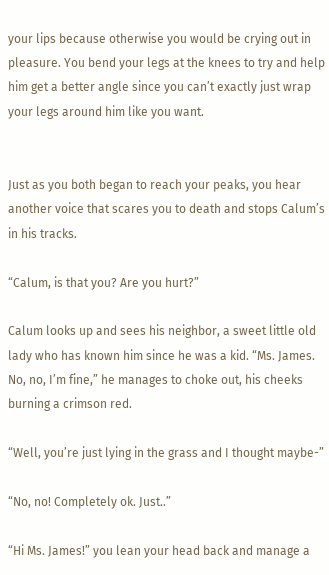your lips because otherwise you would be crying out in pleasure. You bend your legs at the knees to try and help him get a better angle since you can’t exactly just wrap your legs around him like you want.


Just as you both began to reach your peaks, you hear another voice that scares you to death and stops Calum’s in his tracks.

“Calum, is that you? Are you hurt?”

Calum looks up and sees his neighbor, a sweet little old lady who has known him since he was a kid. “Ms. James. No, no, I’m fine,” he manages to choke out, his cheeks burning a crimson red.

“Well, you’re just lying in the grass and I thought maybe-”

“No, no! Completely ok. Just..”

“Hi Ms. James!” you lean your head back and manage a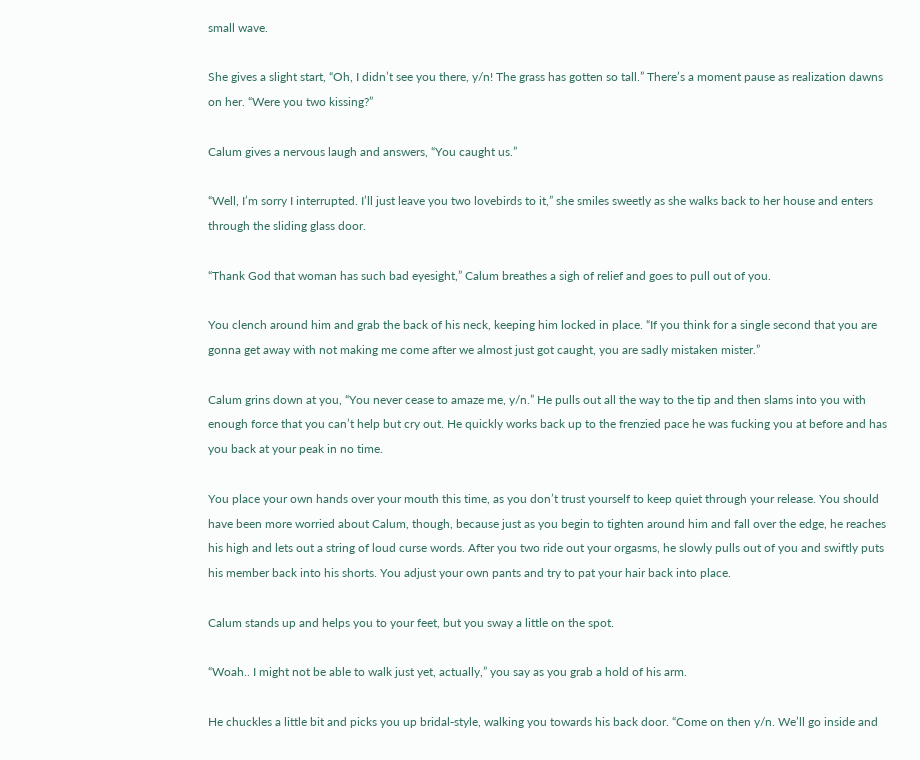small wave.

She gives a slight start, “Oh, I didn’t see you there, y/n! The grass has gotten so tall.” There’s a moment pause as realization dawns on her. “Were you two kissing?”

Calum gives a nervous laugh and answers, “You caught us.”

“Well, I’m sorry I interrupted. I’ll just leave you two lovebirds to it,” she smiles sweetly as she walks back to her house and enters through the sliding glass door.

“Thank God that woman has such bad eyesight,” Calum breathes a sigh of relief and goes to pull out of you.

You clench around him and grab the back of his neck, keeping him locked in place. “If you think for a single second that you are gonna get away with not making me come after we almost just got caught, you are sadly mistaken mister.”

Calum grins down at you, “You never cease to amaze me, y/n.” He pulls out all the way to the tip and then slams into you with enough force that you can’t help but cry out. He quickly works back up to the frenzied pace he was fucking you at before and has you back at your peak in no time.

You place your own hands over your mouth this time, as you don’t trust yourself to keep quiet through your release. You should have been more worried about Calum, though, because just as you begin to tighten around him and fall over the edge, he reaches his high and lets out a string of loud curse words. After you two ride out your orgasms, he slowly pulls out of you and swiftly puts his member back into his shorts. You adjust your own pants and try to pat your hair back into place.

Calum stands up and helps you to your feet, but you sway a little on the spot.

“Woah.. I might not be able to walk just yet, actually,” you say as you grab a hold of his arm.

He chuckles a little bit and picks you up bridal-style, walking you towards his back door. “Come on then y/n. We’ll go inside and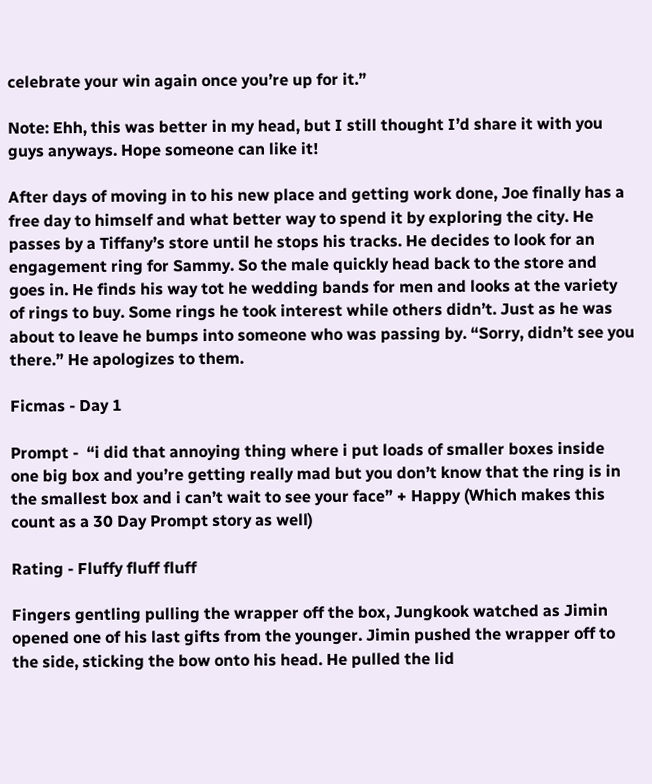celebrate your win again once you’re up for it.”

Note: Ehh, this was better in my head, but I still thought I’d share it with you guys anyways. Hope someone can like it!

After days of moving in to his new place and getting work done, Joe finally has a free day to himself and what better way to spend it by exploring the city. He passes by a Tiffany’s store until he stops his tracks. He decides to look for an engagement ring for Sammy. So the male quickly head back to the store and goes in. He finds his way tot he wedding bands for men and looks at the variety of rings to buy. Some rings he took interest while others didn’t. Just as he was about to leave he bumps into someone who was passing by. “Sorry, didn’t see you there.” He apologizes to them.

Ficmas - Day 1

Prompt -  “i did that annoying thing where i put loads of smaller boxes inside one big box and you’re getting really mad but you don’t know that the ring is in the smallest box and i can’t wait to see your face” + Happy (Which makes this count as a 30 Day Prompt story as well)

Rating - Fluffy fluff fluff

Fingers gentling pulling the wrapper off the box, Jungkook watched as Jimin opened one of his last gifts from the younger. Jimin pushed the wrapper off to the side, sticking the bow onto his head. He pulled the lid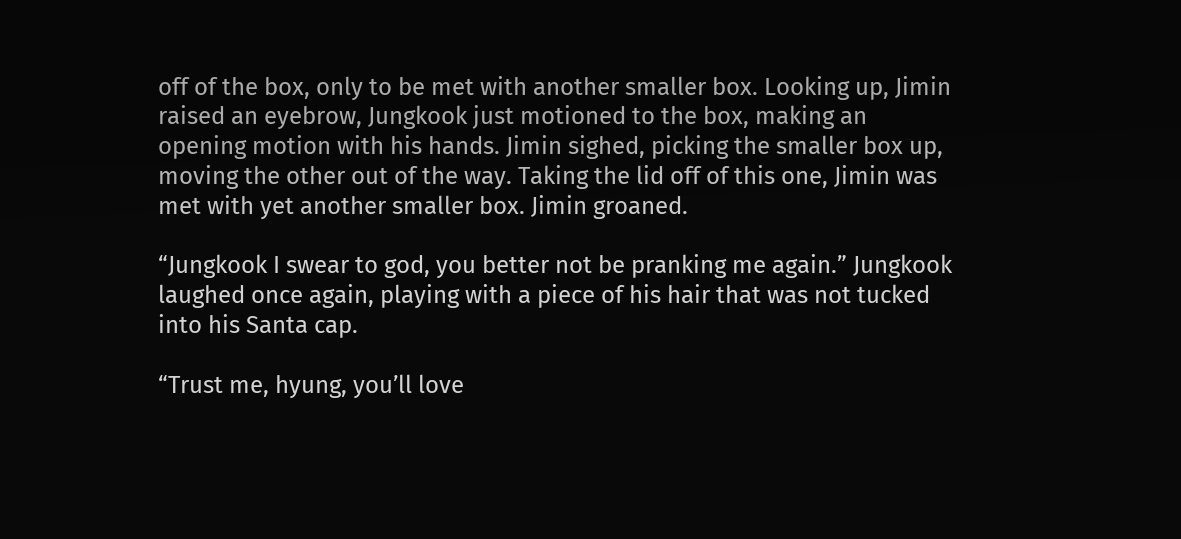off of the box, only to be met with another smaller box. Looking up, Jimin raised an eyebrow, Jungkook just motioned to the box, making an opening motion with his hands. Jimin sighed, picking the smaller box up, moving the other out of the way. Taking the lid off of this one, Jimin was met with yet another smaller box. Jimin groaned.

“Jungkook I swear to god, you better not be pranking me again.” Jungkook laughed once again, playing with a piece of his hair that was not tucked into his Santa cap.

“Trust me, hyung, you’ll love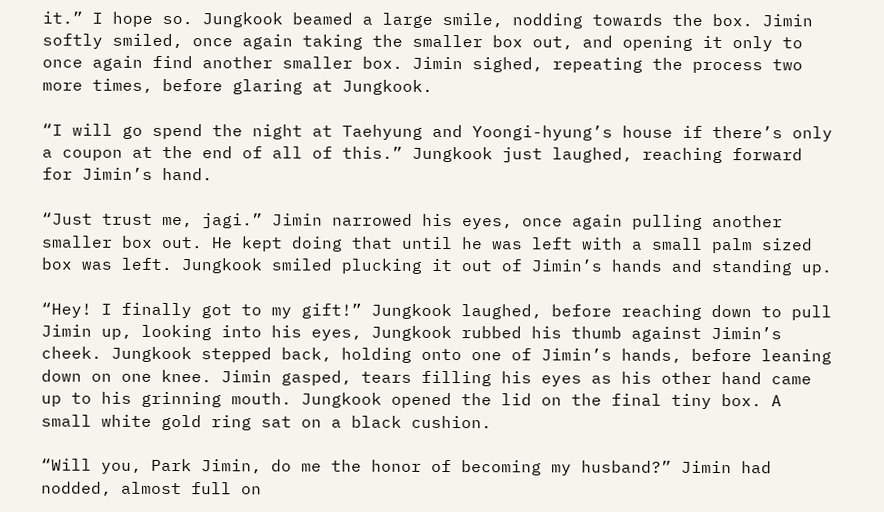it.” I hope so. Jungkook beamed a large smile, nodding towards the box. Jimin softly smiled, once again taking the smaller box out, and opening it only to once again find another smaller box. Jimin sighed, repeating the process two more times, before glaring at Jungkook.

“I will go spend the night at Taehyung and Yoongi-hyung’s house if there’s only a coupon at the end of all of this.” Jungkook just laughed, reaching forward for Jimin’s hand.

“Just trust me, jagi.” Jimin narrowed his eyes, once again pulling another smaller box out. He kept doing that until he was left with a small palm sized box was left. Jungkook smiled plucking it out of Jimin’s hands and standing up.

“Hey! I finally got to my gift!” Jungkook laughed, before reaching down to pull Jimin up, looking into his eyes, Jungkook rubbed his thumb against Jimin’s cheek. Jungkook stepped back, holding onto one of Jimin’s hands, before leaning down on one knee. Jimin gasped, tears filling his eyes as his other hand came up to his grinning mouth. Jungkook opened the lid on the final tiny box. A small white gold ring sat on a black cushion.

“Will you, Park Jimin, do me the honor of becoming my husband?” Jimin had nodded, almost full on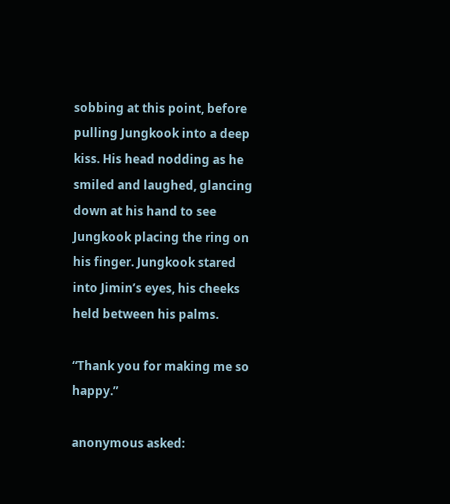sobbing at this point, before pulling Jungkook into a deep kiss. His head nodding as he smiled and laughed, glancing down at his hand to see Jungkook placing the ring on his finger. Jungkook stared into Jimin’s eyes, his cheeks held between his palms.

“Thank you for making me so happy.”

anonymous asked: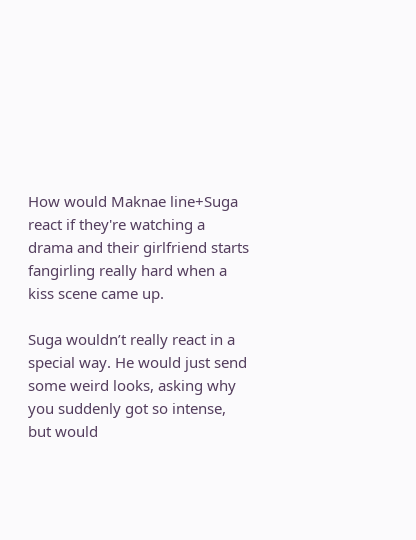How would Maknae line+Suga react if they're watching a drama and their girlfriend starts fangirling really hard when a kiss scene came up.

Suga wouldn’t really react in a special way. He would just send some weird looks, asking why you suddenly got so intense, but would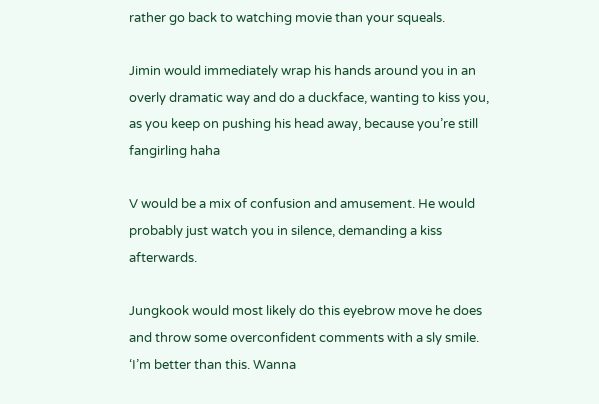rather go back to watching movie than your squeals.

Jimin would immediately wrap his hands around you in an overly dramatic way and do a duckface, wanting to kiss you, as you keep on pushing his head away, because you’re still fangirling haha

V would be a mix of confusion and amusement. He would probably just watch you in silence, demanding a kiss afterwards.

Jungkook would most likely do this eyebrow move he does and throw some overconfident comments with a sly smile. ‘I’m better than this. Wanna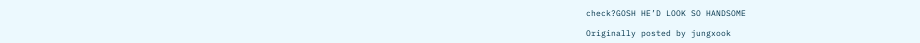check?GOSH HE’D LOOK SO HANDSOME

Originally posted by jungxook